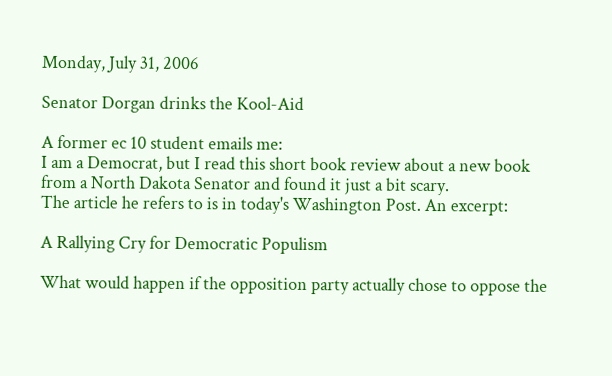Monday, July 31, 2006

Senator Dorgan drinks the Kool-Aid

A former ec 10 student emails me:
I am a Democrat, but I read this short book review about a new book from a North Dakota Senator and found it just a bit scary.
The article he refers to is in today's Washington Post. An excerpt:

A Rallying Cry for Democratic Populism

What would happen if the opposition party actually chose to oppose the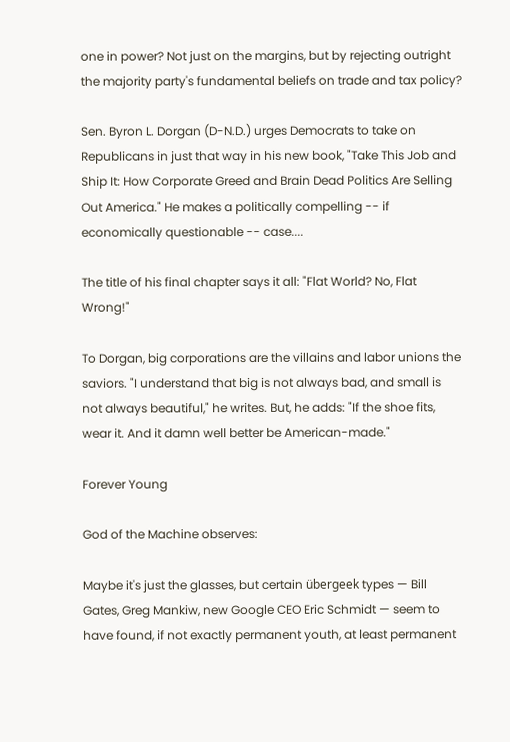one in power? Not just on the margins, but by rejecting outright the majority party's fundamental beliefs on trade and tax policy?

Sen. Byron L. Dorgan (D-N.D.) urges Democrats to take on Republicans in just that way in his new book, "Take This Job and Ship It: How Corporate Greed and Brain Dead Politics Are Selling Out America." He makes a politically compelling -- if economically questionable -- case....

The title of his final chapter says it all: "Flat World? No, Flat Wrong!"

To Dorgan, big corporations are the villains and labor unions the saviors. "I understand that big is not always bad, and small is not always beautiful," he writes. But, he adds: "If the shoe fits, wear it. And it damn well better be American-made."

Forever Young

God of the Machine observes:

Maybe it's just the glasses, but certain übergeek types — Bill Gates, Greg Mankiw, new Google CEO Eric Schmidt — seem to have found, if not exactly permanent youth, at least permanent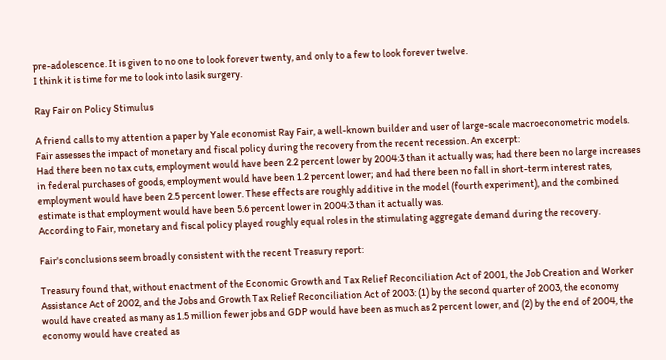pre-adolescence. It is given to no one to look forever twenty, and only to a few to look forever twelve.
I think it is time for me to look into lasik surgery.

Ray Fair on Policy Stimulus

A friend calls to my attention a paper by Yale economist Ray Fair, a well-known builder and user of large-scale macroeconometric models. Fair assesses the impact of monetary and fiscal policy during the recovery from the recent recession. An excerpt:
Had there been no tax cuts, employment would have been 2.2 percent lower by 2004:3 than it actually was; had there been no large increases in federal purchases of goods, employment would have been 1.2 percent lower; and had there been no fall in short-term interest rates, employment would have been 2.5 percent lower. These effects are roughly additive in the model (fourth experiment), and the combined estimate is that employment would have been 5.6 percent lower in 2004:3 than it actually was.
According to Fair, monetary and fiscal policy played roughly equal roles in the stimulating aggregate demand during the recovery.

Fair's conclusions seem broadly consistent with the recent Treasury report:

Treasury found that, without enactment of the Economic Growth and Tax Relief Reconciliation Act of 2001, the Job Creation and Worker Assistance Act of 2002, and the Jobs and Growth Tax Relief Reconciliation Act of 2003: (1) by the second quarter of 2003, the economy would have created as many as 1.5 million fewer jobs and GDP would have been as much as 2 percent lower, and (2) by the end of 2004, the economy would have created as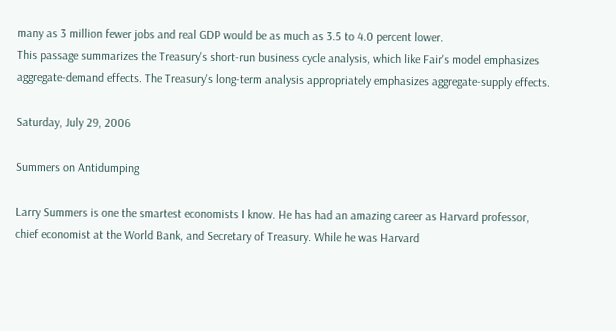many as 3 million fewer jobs and real GDP would be as much as 3.5 to 4.0 percent lower.
This passage summarizes the Treasury's short-run business cycle analysis, which like Fair's model emphasizes aggregate-demand effects. The Treasury's long-term analysis appropriately emphasizes aggregate-supply effects.

Saturday, July 29, 2006

Summers on Antidumping

Larry Summers is one the smartest economists I know. He has had an amazing career as Harvard professor, chief economist at the World Bank, and Secretary of Treasury. While he was Harvard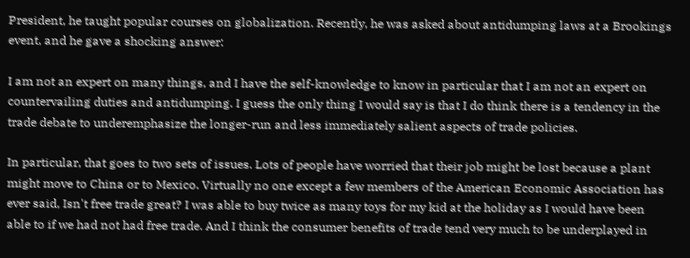President, he taught popular courses on globalization. Recently, he was asked about antidumping laws at a Brookings event, and he gave a shocking answer:

I am not an expert on many things, and I have the self-knowledge to know in particular that I am not an expert on countervailing duties and antidumping. I guess the only thing I would say is that I do think there is a tendency in the trade debate to underemphasize the longer-run and less immediately salient aspects of trade policies.

In particular, that goes to two sets of issues. Lots of people have worried that their job might be lost because a plant might move to China or to Mexico. Virtually no one except a few members of the American Economic Association has ever said, Isn't free trade great? I was able to buy twice as many toys for my kid at the holiday as I would have been able to if we had not had free trade. And I think the consumer benefits of trade tend very much to be underplayed in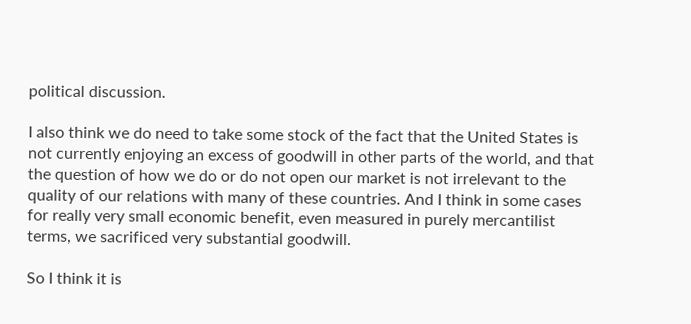political discussion.

I also think we do need to take some stock of the fact that the United States is not currently enjoying an excess of goodwill in other parts of the world, and that the question of how we do or do not open our market is not irrelevant to the quality of our relations with many of these countries. And I think in some cases for really very small economic benefit, even measured in purely mercantilist terms, we sacrificed very substantial goodwill.

So I think it is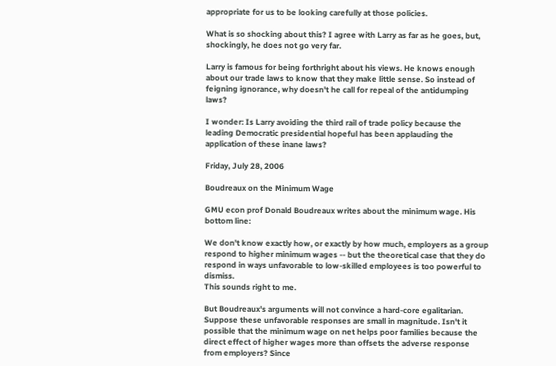appropriate for us to be looking carefully at those policies.

What is so shocking about this? I agree with Larry as far as he goes, but, shockingly, he does not go very far.

Larry is famous for being forthright about his views. He knows enough about our trade laws to know that they make little sense. So instead of feigning ignorance, why doesn't he call for repeal of the antidumping laws?

I wonder: Is Larry avoiding the third rail of trade policy because the leading Democratic presidential hopeful has been applauding the application of these inane laws?

Friday, July 28, 2006

Boudreaux on the Minimum Wage

GMU econ prof Donald Boudreaux writes about the minimum wage. His bottom line:

We don't know exactly how, or exactly by how much, employers as a group respond to higher minimum wages -- but the theoretical case that they do respond in ways unfavorable to low-skilled employees is too powerful to dismiss.
This sounds right to me.

But Boudreaux's arguments will not convince a hard-core egalitarian. Suppose these unfavorable responses are small in magnitude. Isn't it possible that the minimum wage on net helps poor families because the direct effect of higher wages more than offsets the adverse response from employers? Since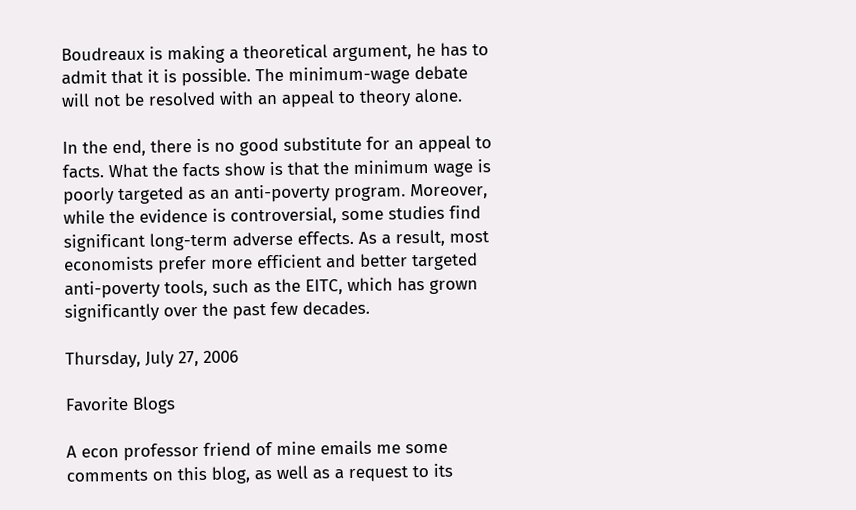Boudreaux is making a theoretical argument, he has to admit that it is possible. The minimum-wage debate will not be resolved with an appeal to theory alone.

In the end, there is no good substitute for an appeal to facts. What the facts show is that the minimum wage is poorly targeted as an anti-poverty program. Moreover, while the evidence is controversial, some studies find significant long-term adverse effects. As a result, most economists prefer more efficient and better targeted anti-poverty tools, such as the EITC, which has grown significantly over the past few decades.

Thursday, July 27, 2006

Favorite Blogs

A econ professor friend of mine emails me some comments on this blog, as well as a request to its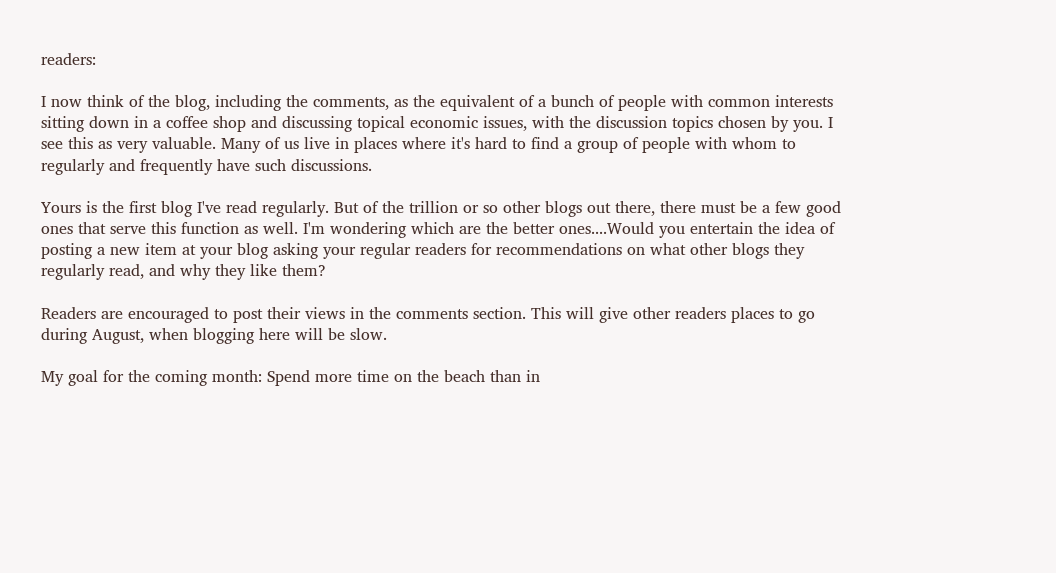readers:

I now think of the blog, including the comments, as the equivalent of a bunch of people with common interests sitting down in a coffee shop and discussing topical economic issues, with the discussion topics chosen by you. I see this as very valuable. Many of us live in places where it's hard to find a group of people with whom to regularly and frequently have such discussions.

Yours is the first blog I've read regularly. But of the trillion or so other blogs out there, there must be a few good ones that serve this function as well. I'm wondering which are the better ones....Would you entertain the idea of posting a new item at your blog asking your regular readers for recommendations on what other blogs they regularly read, and why they like them?

Readers are encouraged to post their views in the comments section. This will give other readers places to go during August, when blogging here will be slow.

My goal for the coming month: Spend more time on the beach than in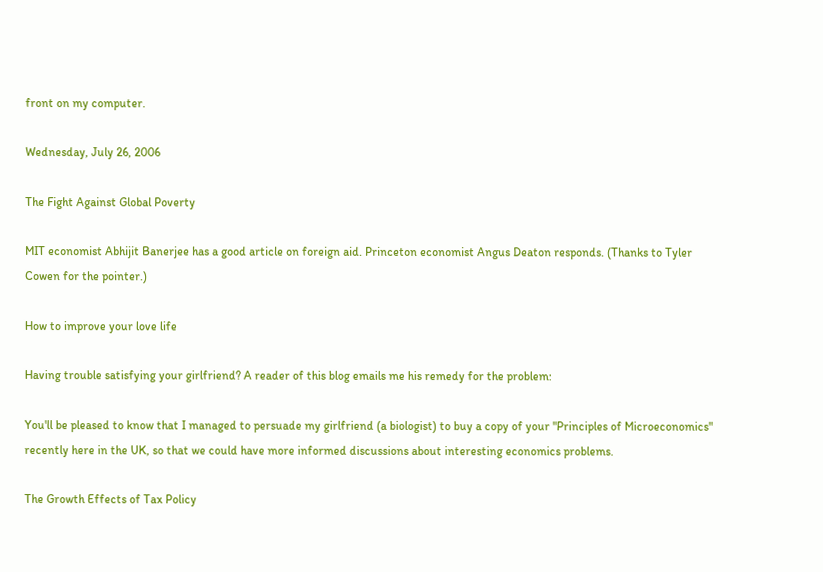front on my computer.

Wednesday, July 26, 2006

The Fight Against Global Poverty

MIT economist Abhijit Banerjee has a good article on foreign aid. Princeton economist Angus Deaton responds. (Thanks to Tyler Cowen for the pointer.)

How to improve your love life

Having trouble satisfying your girlfriend? A reader of this blog emails me his remedy for the problem:

You'll be pleased to know that I managed to persuade my girlfriend (a biologist) to buy a copy of your "Principles of Microeconomics" recently here in the UK, so that we could have more informed discussions about interesting economics problems.

The Growth Effects of Tax Policy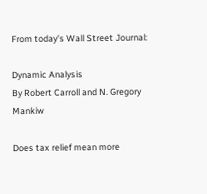From today's Wall Street Journal:

Dynamic Analysis
By Robert Carroll and N. Gregory Mankiw

Does tax relief mean more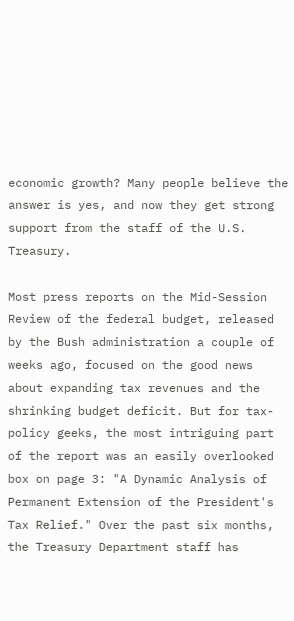economic growth? Many people believe the answer is yes, and now they get strong support from the staff of the U.S. Treasury.

Most press reports on the Mid-Session Review of the federal budget, released by the Bush administration a couple of weeks ago, focused on the good news about expanding tax revenues and the shrinking budget deficit. But for tax-policy geeks, the most intriguing part of the report was an easily overlooked box on page 3: "A Dynamic Analysis of Permanent Extension of the President's Tax Relief." Over the past six months, the Treasury Department staff has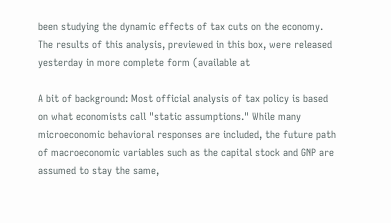been studying the dynamic effects of tax cuts on the economy. The results of this analysis, previewed in this box, were released yesterday in more complete form (available at

A bit of background: Most official analysis of tax policy is based on what economists call "static assumptions." While many microeconomic behavioral responses are included, the future path of macroeconomic variables such as the capital stock and GNP are assumed to stay the same,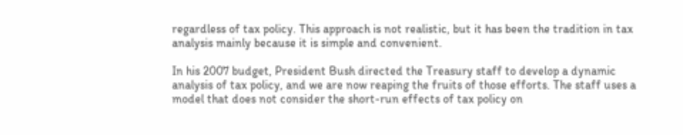regardless of tax policy. This approach is not realistic, but it has been the tradition in tax analysis mainly because it is simple and convenient.

In his 2007 budget, President Bush directed the Treasury staff to develop a dynamic analysis of tax policy, and we are now reaping the fruits of those efforts. The staff uses a model that does not consider the short-run effects of tax policy on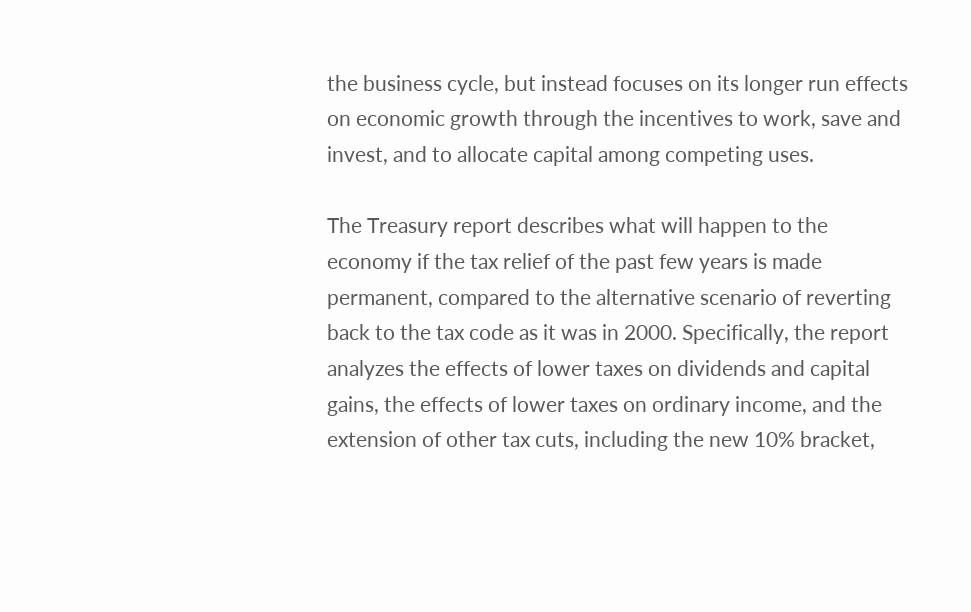the business cycle, but instead focuses on its longer run effects on economic growth through the incentives to work, save and invest, and to allocate capital among competing uses.

The Treasury report describes what will happen to the economy if the tax relief of the past few years is made permanent, compared to the alternative scenario of reverting back to the tax code as it was in 2000. Specifically, the report analyzes the effects of lower taxes on dividends and capital gains, the effects of lower taxes on ordinary income, and the extension of other tax cuts, including the new 10% bracket,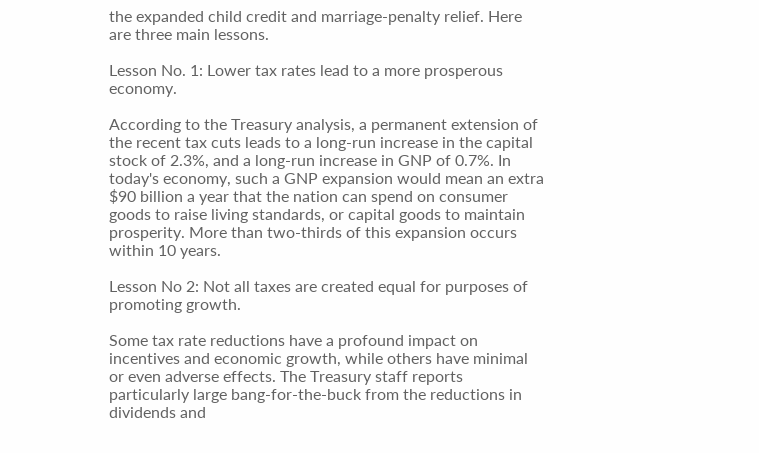the expanded child credit and marriage-penalty relief. Here are three main lessons.

Lesson No. 1: Lower tax rates lead to a more prosperous economy.

According to the Treasury analysis, a permanent extension of the recent tax cuts leads to a long-run increase in the capital stock of 2.3%, and a long-run increase in GNP of 0.7%. In today's economy, such a GNP expansion would mean an extra $90 billion a year that the nation can spend on consumer goods to raise living standards, or capital goods to maintain prosperity. More than two-thirds of this expansion occurs within 10 years.

Lesson No 2: Not all taxes are created equal for purposes of promoting growth.

Some tax rate reductions have a profound impact on incentives and economic growth, while others have minimal or even adverse effects. The Treasury staff reports particularly large bang-for-the-buck from the reductions in dividends and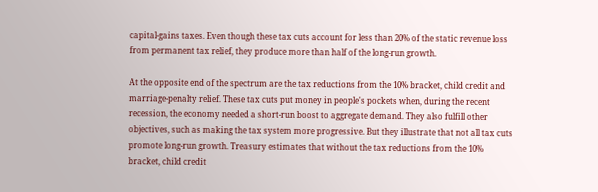capital-gains taxes. Even though these tax cuts account for less than 20% of the static revenue loss from permanent tax relief, they produce more than half of the long-run growth.

At the opposite end of the spectrum are the tax reductions from the 10% bracket, child credit and marriage-penalty relief. These tax cuts put money in people's pockets when, during the recent recession, the economy needed a short-run boost to aggregate demand. They also fulfill other objectives, such as making the tax system more progressive. But they illustrate that not all tax cuts promote long-run growth. Treasury estimates that without the tax reductions from the 10% bracket, child credit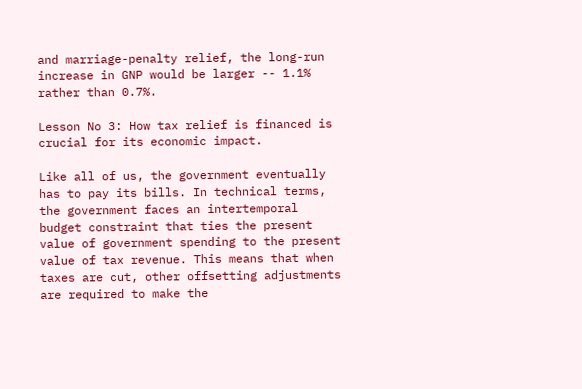and marriage-penalty relief, the long-run increase in GNP would be larger -- 1.1% rather than 0.7%.

Lesson No 3: How tax relief is financed is crucial for its economic impact.

Like all of us, the government eventually has to pay its bills. In technical terms, the government faces an intertemporal budget constraint that ties the present value of government spending to the present value of tax revenue. This means that when taxes are cut, other offsetting adjustments are required to make the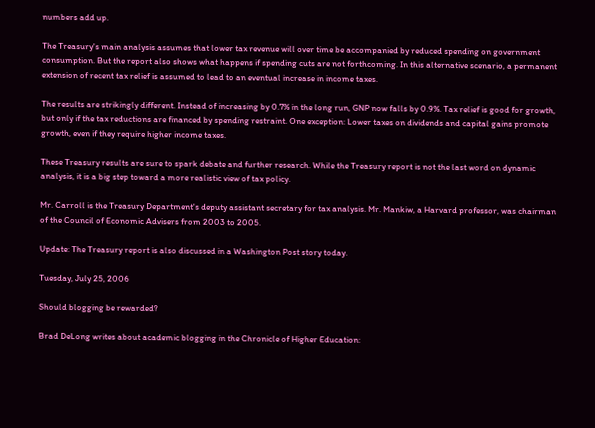numbers add up.

The Treasury's main analysis assumes that lower tax revenue will over time be accompanied by reduced spending on government consumption. But the report also shows what happens if spending cuts are not forthcoming. In this alternative scenario, a permanent extension of recent tax relief is assumed to lead to an eventual increase in income taxes.

The results are strikingly different. Instead of increasing by 0.7% in the long run, GNP now falls by 0.9%. Tax relief is good for growth, but only if the tax reductions are financed by spending restraint. One exception: Lower taxes on dividends and capital gains promote growth, even if they require higher income taxes.

These Treasury results are sure to spark debate and further research. While the Treasury report is not the last word on dynamic analysis, it is a big step toward a more realistic view of tax policy.

Mr. Carroll is the Treasury Department's deputy assistant secretary for tax analysis. Mr. Mankiw, a Harvard professor, was chairman of the Council of Economic Advisers from 2003 to 2005.

Update: The Treasury report is also discussed in a Washington Post story today.

Tuesday, July 25, 2006

Should blogging be rewarded?

Brad DeLong writes about academic blogging in the Chronicle of Higher Education: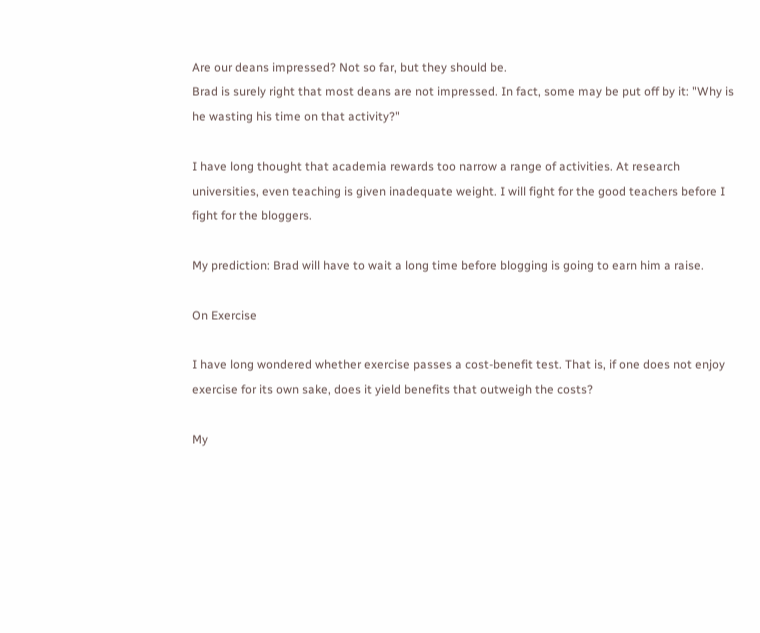Are our deans impressed? Not so far, but they should be.
Brad is surely right that most deans are not impressed. In fact, some may be put off by it: "Why is he wasting his time on that activity?"

I have long thought that academia rewards too narrow a range of activities. At research universities, even teaching is given inadequate weight. I will fight for the good teachers before I fight for the bloggers.

My prediction: Brad will have to wait a long time before blogging is going to earn him a raise.

On Exercise

I have long wondered whether exercise passes a cost-benefit test. That is, if one does not enjoy exercise for its own sake, does it yield benefits that outweigh the costs?

My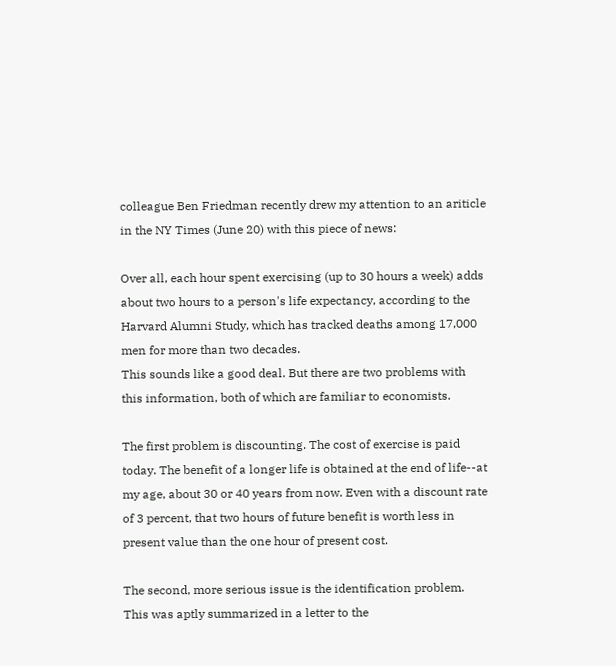colleague Ben Friedman recently drew my attention to an ariticle in the NY Times (June 20) with this piece of news:

Over all, each hour spent exercising (up to 30 hours a week) adds about two hours to a person's life expectancy, according to the Harvard Alumni Study, which has tracked deaths among 17,000 men for more than two decades.
This sounds like a good deal. But there are two problems with this information, both of which are familiar to economists.

The first problem is discounting. The cost of exercise is paid today. The benefit of a longer life is obtained at the end of life--at my age, about 30 or 40 years from now. Even with a discount rate of 3 percent, that two hours of future benefit is worth less in present value than the one hour of present cost.

The second, more serious issue is the identification problem. This was aptly summarized in a letter to the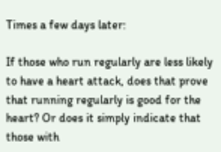Times a few days later:

If those who run regularly are less likely to have a heart attack, does that prove that running regularly is good for the heart? Or does it simply indicate that those with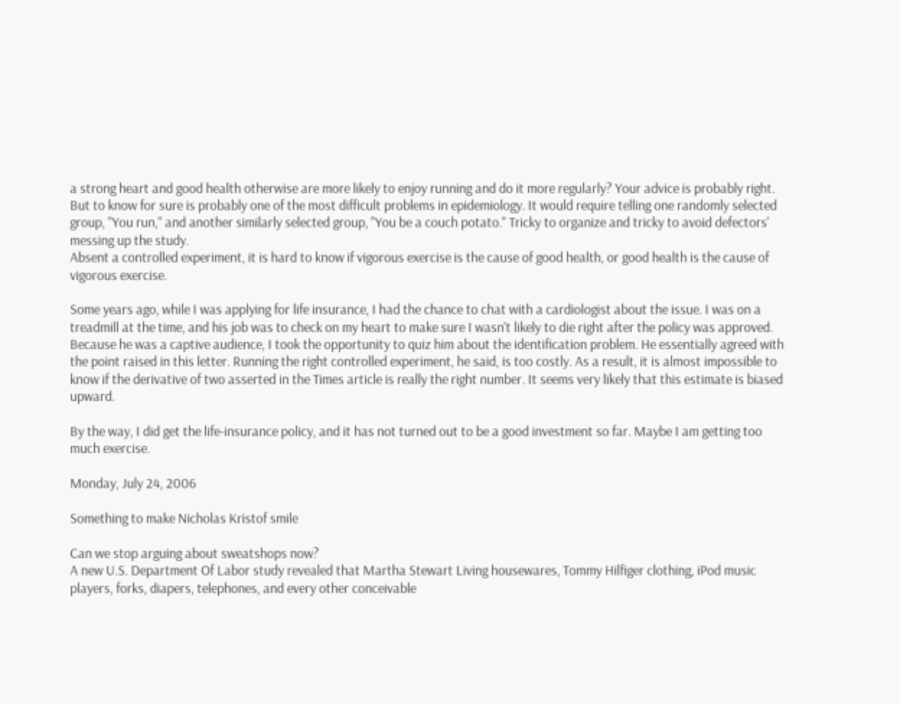a strong heart and good health otherwise are more likely to enjoy running and do it more regularly? Your advice is probably right. But to know for sure is probably one of the most difficult problems in epidemiology. It would require telling one randomly selected group, ''You run,'' and another similarly selected group, ''You be a couch potato.'' Tricky to organize and tricky to avoid defectors' messing up the study.
Absent a controlled experiment, it is hard to know if vigorous exercise is the cause of good health, or good health is the cause of vigorous exercise.

Some years ago, while I was applying for life insurance, I had the chance to chat with a cardiologist about the issue. I was on a treadmill at the time, and his job was to check on my heart to make sure I wasn't likely to die right after the policy was approved. Because he was a captive audience, I took the opportunity to quiz him about the identification problem. He essentially agreed with the point raised in this letter. Running the right controlled experiment, he said, is too costly. As a result, it is almost impossible to know if the derivative of two asserted in the Times article is really the right number. It seems very likely that this estimate is biased upward.

By the way, I did get the life-insurance policy, and it has not turned out to be a good investment so far. Maybe I am getting too much exercise.

Monday, July 24, 2006

Something to make Nicholas Kristof smile

Can we stop arguing about sweatshops now?
A new U.S. Department Of Labor study revealed that Martha Stewart Living housewares, Tommy Hilfiger clothing, iPod music players, forks, diapers, telephones, and every other conceivable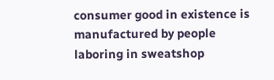consumer good in existence is manufactured by people laboring in sweatshop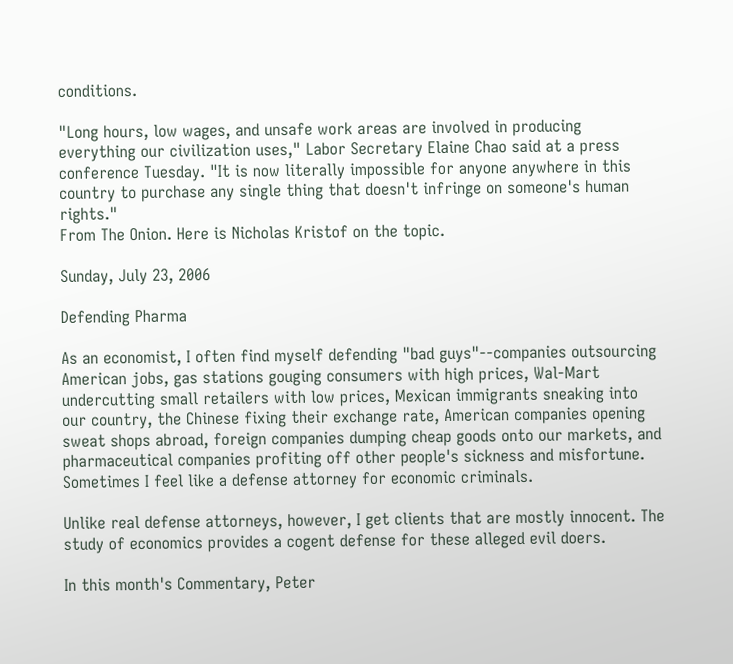conditions.

"Long hours, low wages, and unsafe work areas are involved in producing everything our civilization uses," Labor Secretary Elaine Chao said at a press conference Tuesday. "It is now literally impossible for anyone anywhere in this country to purchase any single thing that doesn't infringe on someone's human rights."
From The Onion. Here is Nicholas Kristof on the topic.

Sunday, July 23, 2006

Defending Pharma

As an economist, I often find myself defending "bad guys"--companies outsourcing American jobs, gas stations gouging consumers with high prices, Wal-Mart undercutting small retailers with low prices, Mexican immigrants sneaking into our country, the Chinese fixing their exchange rate, American companies opening sweat shops abroad, foreign companies dumping cheap goods onto our markets, and pharmaceutical companies profiting off other people's sickness and misfortune. Sometimes I feel like a defense attorney for economic criminals.

Unlike real defense attorneys, however, I get clients that are mostly innocent. The study of economics provides a cogent defense for these alleged evil doers.

In this month's Commentary, Peter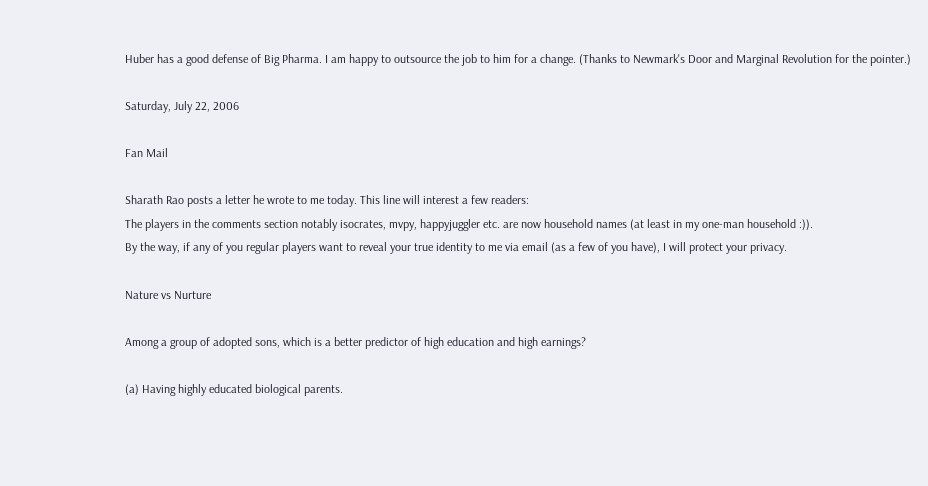Huber has a good defense of Big Pharma. I am happy to outsource the job to him for a change. (Thanks to Newmark's Door and Marginal Revolution for the pointer.)

Saturday, July 22, 2006

Fan Mail

Sharath Rao posts a letter he wrote to me today. This line will interest a few readers:
The players in the comments section notably isocrates, mvpy, happyjuggler etc. are now household names (at least in my one-man household :)).
By the way, if any of you regular players want to reveal your true identity to me via email (as a few of you have), I will protect your privacy.

Nature vs Nurture

Among a group of adopted sons, which is a better predictor of high education and high earnings?

(a) Having highly educated biological parents.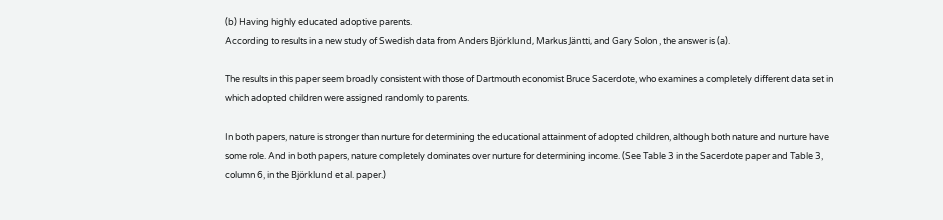(b) Having highly educated adoptive parents.
According to results in a new study of Swedish data from Anders Björklund, Markus Jäntti, and Gary Solon , the answer is (a).

The results in this paper seem broadly consistent with those of Dartmouth economist Bruce Sacerdote, who examines a completely different data set in which adopted children were assigned randomly to parents.

In both papers, nature is stronger than nurture for determining the educational attainment of adopted children, although both nature and nurture have some role. And in both papers, nature completely dominates over nurture for determining income. (See Table 3 in the Sacerdote paper and Table 3, column 6, in the Björklund et al. paper.)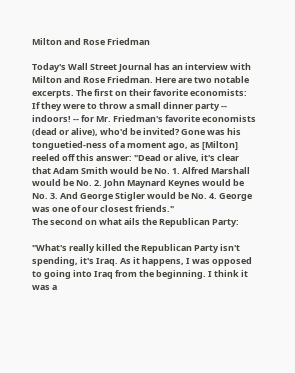Milton and Rose Friedman

Today's Wall Street Journal has an interview with Milton and Rose Friedman. Here are two notable excerpts. The first on their favorite economists:
If they were to throw a small dinner party -- indoors! -- for Mr. Friedman's favorite economists (dead or alive), who'd be invited? Gone was his tonguetied-ness of a moment ago, as [Milton] reeled off this answer: "Dead or alive, it's clear that Adam Smith would be No. 1. Alfred Marshall would be No. 2. John Maynard Keynes would be No. 3. And George Stigler would be No. 4. George was one of our closest friends."
The second on what ails the Republican Party:

"What's really killed the Republican Party isn't spending, it's Iraq. As it happens, I was opposed to going into Iraq from the beginning. I think it was a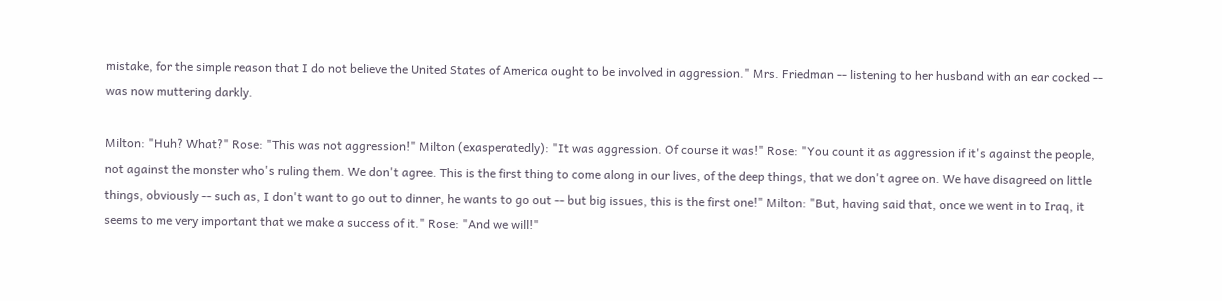mistake, for the simple reason that I do not believe the United States of America ought to be involved in aggression." Mrs. Friedman -- listening to her husband with an ear cocked -- was now muttering darkly.

Milton: "Huh? What?" Rose: "This was not aggression!" Milton (exasperatedly): "It was aggression. Of course it was!" Rose: "You count it as aggression if it's against the people, not against the monster who's ruling them. We don't agree. This is the first thing to come along in our lives, of the deep things, that we don't agree on. We have disagreed on little things, obviously -- such as, I don't want to go out to dinner, he wants to go out -- but big issues, this is the first one!" Milton: "But, having said that, once we went in to Iraq, it seems to me very important that we make a success of it." Rose: "And we will!"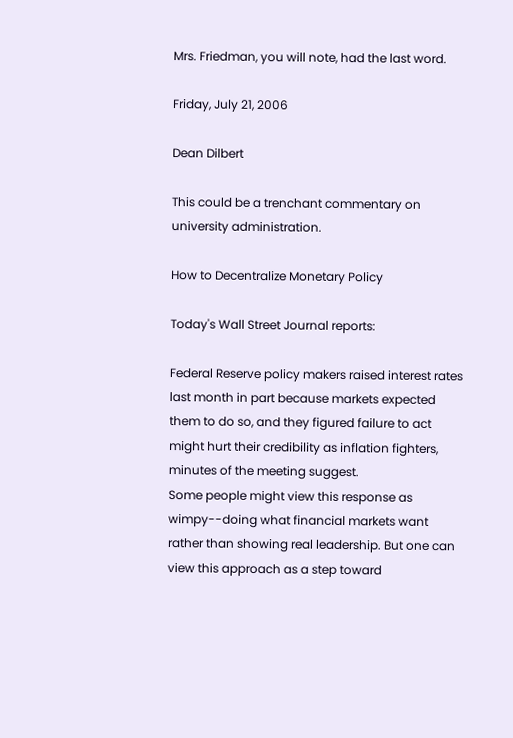Mrs. Friedman, you will note, had the last word.

Friday, July 21, 2006

Dean Dilbert

This could be a trenchant commentary on university administration.

How to Decentralize Monetary Policy

Today's Wall Street Journal reports:

Federal Reserve policy makers raised interest rates last month in part because markets expected them to do so, and they figured failure to act might hurt their credibility as inflation fighters, minutes of the meeting suggest.
Some people might view this response as wimpy--doing what financial markets want rather than showing real leadership. But one can view this approach as a step toward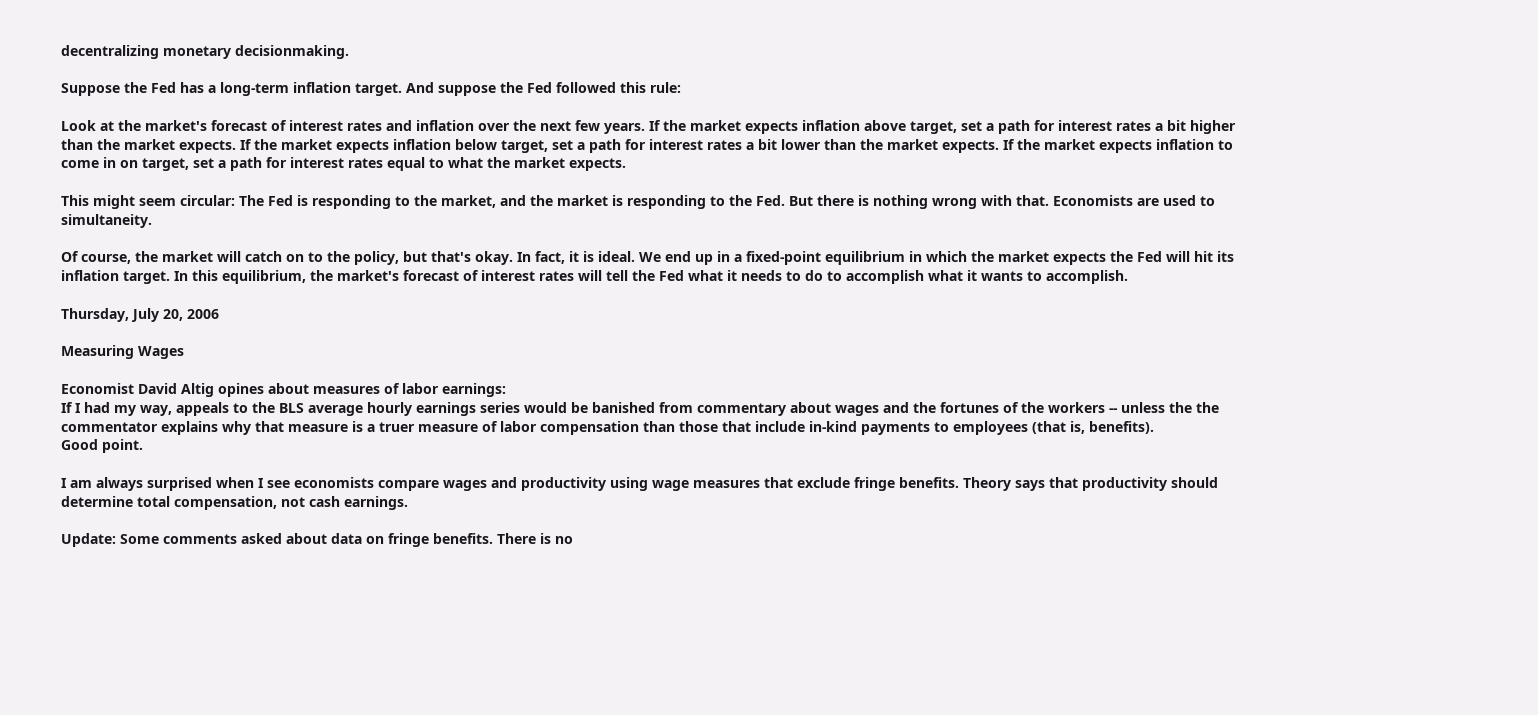decentralizing monetary decisionmaking.

Suppose the Fed has a long-term inflation target. And suppose the Fed followed this rule:

Look at the market's forecast of interest rates and inflation over the next few years. If the market expects inflation above target, set a path for interest rates a bit higher than the market expects. If the market expects inflation below target, set a path for interest rates a bit lower than the market expects. If the market expects inflation to come in on target, set a path for interest rates equal to what the market expects.

This might seem circular: The Fed is responding to the market, and the market is responding to the Fed. But there is nothing wrong with that. Economists are used to simultaneity.

Of course, the market will catch on to the policy, but that's okay. In fact, it is ideal. We end up in a fixed-point equilibrium in which the market expects the Fed will hit its inflation target. In this equilibrium, the market's forecast of interest rates will tell the Fed what it needs to do to accomplish what it wants to accomplish.

Thursday, July 20, 2006

Measuring Wages

Economist David Altig opines about measures of labor earnings:
If I had my way, appeals to the BLS average hourly earnings series would be banished from commentary about wages and the fortunes of the workers -- unless the the commentator explains why that measure is a truer measure of labor compensation than those that include in-kind payments to employees (that is, benefits).
Good point.

I am always surprised when I see economists compare wages and productivity using wage measures that exclude fringe benefits. Theory says that productivity should determine total compensation, not cash earnings.

Update: Some comments asked about data on fringe benefits. There is no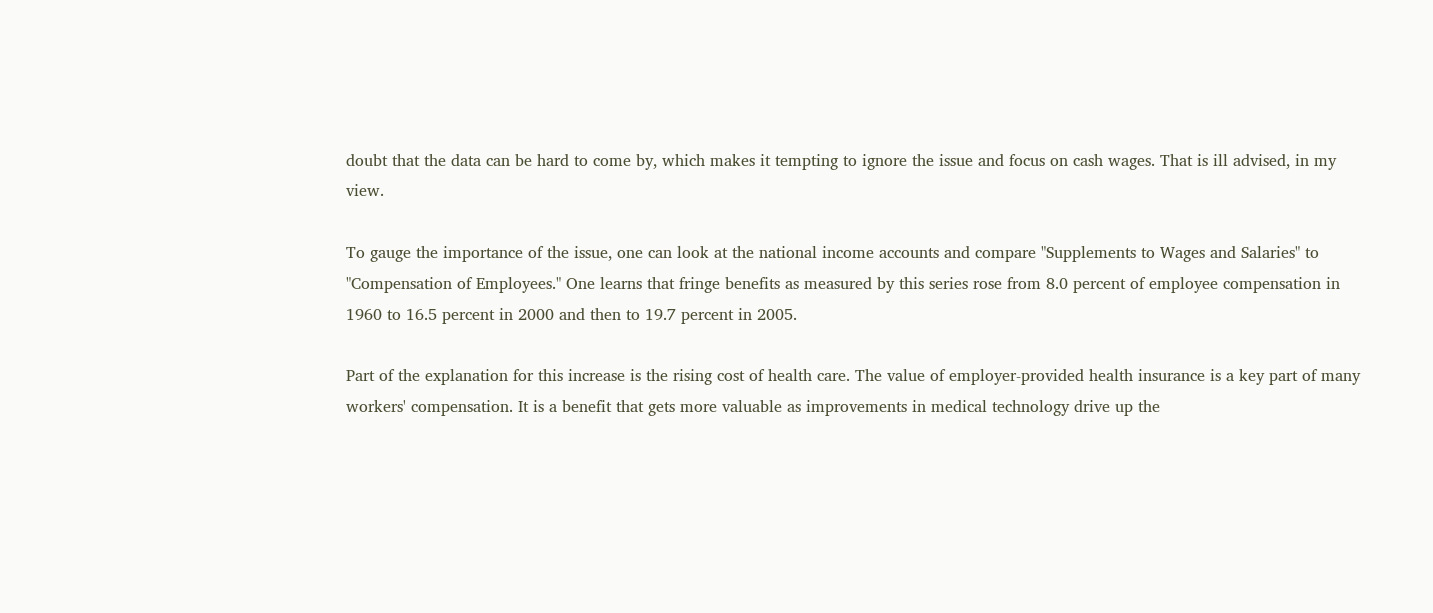doubt that the data can be hard to come by, which makes it tempting to ignore the issue and focus on cash wages. That is ill advised, in my view.

To gauge the importance of the issue, one can look at the national income accounts and compare "Supplements to Wages and Salaries" to "Compensation of Employees." One learns that fringe benefits as measured by this series rose from 8.0 percent of employee compensation in 1960 to 16.5 percent in 2000 and then to 19.7 percent in 2005.

Part of the explanation for this increase is the rising cost of health care. The value of employer-provided health insurance is a key part of many workers' compensation. It is a benefit that gets more valuable as improvements in medical technology drive up the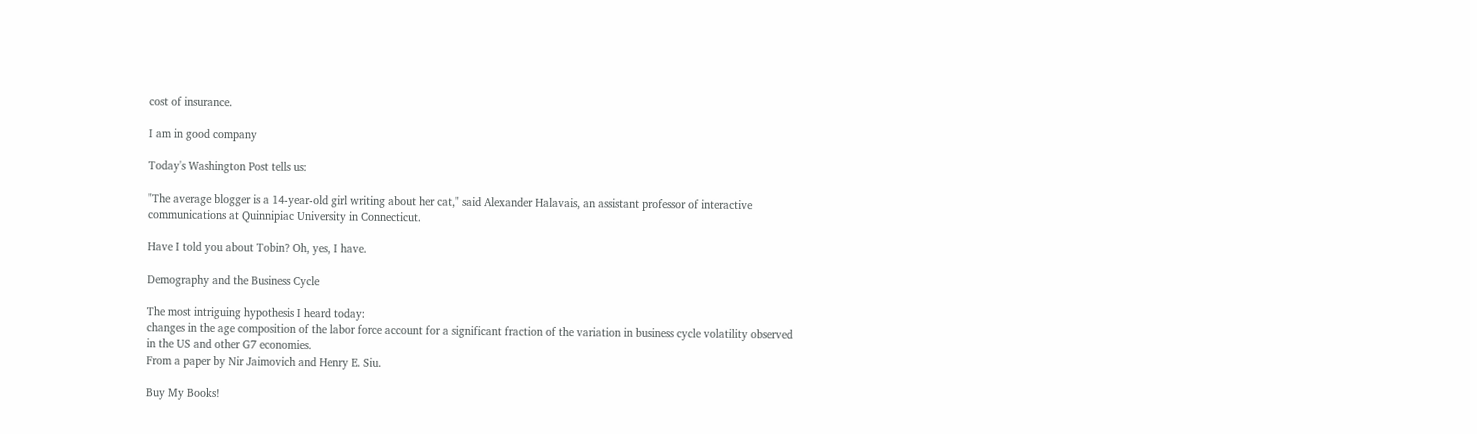cost of insurance.

I am in good company

Today's Washington Post tells us:

"The average blogger is a 14-year-old girl writing about her cat," said Alexander Halavais, an assistant professor of interactive communications at Quinnipiac University in Connecticut.

Have I told you about Tobin? Oh, yes, I have.

Demography and the Business Cycle

The most intriguing hypothesis I heard today:
changes in the age composition of the labor force account for a significant fraction of the variation in business cycle volatility observed in the US and other G7 economies.
From a paper by Nir Jaimovich and Henry E. Siu.

Buy My Books!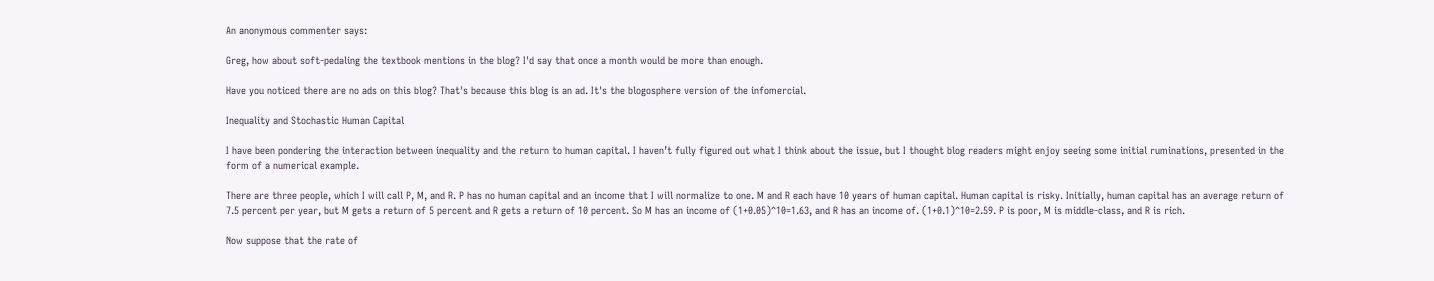An anonymous commenter says:

Greg, how about soft-pedaling the textbook mentions in the blog? I'd say that once a month would be more than enough.

Have you noticed there are no ads on this blog? That's because this blog is an ad. It's the blogosphere version of the infomercial.

Inequality and Stochastic Human Capital

I have been pondering the interaction between inequality and the return to human capital. I haven’t fully figured out what I think about the issue, but I thought blog readers might enjoy seeing some initial ruminations, presented in the form of a numerical example.

There are three people, which I will call P, M, and R. P has no human capital and an income that I will normalize to one. M and R each have 10 years of human capital. Human capital is risky. Initially, human capital has an average return of 7.5 percent per year, but M gets a return of 5 percent and R gets a return of 10 percent. So M has an income of (1+0.05)^10=1.63, and R has an income of. (1+0.1)^10=2.59. P is poor, M is middle-class, and R is rich.

Now suppose that the rate of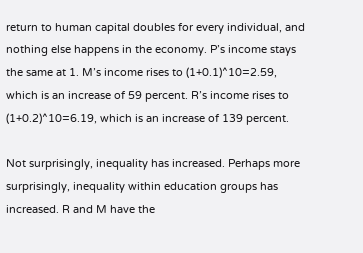return to human capital doubles for every individual, and nothing else happens in the economy. P’s income stays the same at 1. M’s income rises to (1+0.1)^10=2.59, which is an increase of 59 percent. R’s income rises to (1+0.2)^10=6.19, which is an increase of 139 percent.

Not surprisingly, inequality has increased. Perhaps more surprisingly, inequality within education groups has increased. R and M have the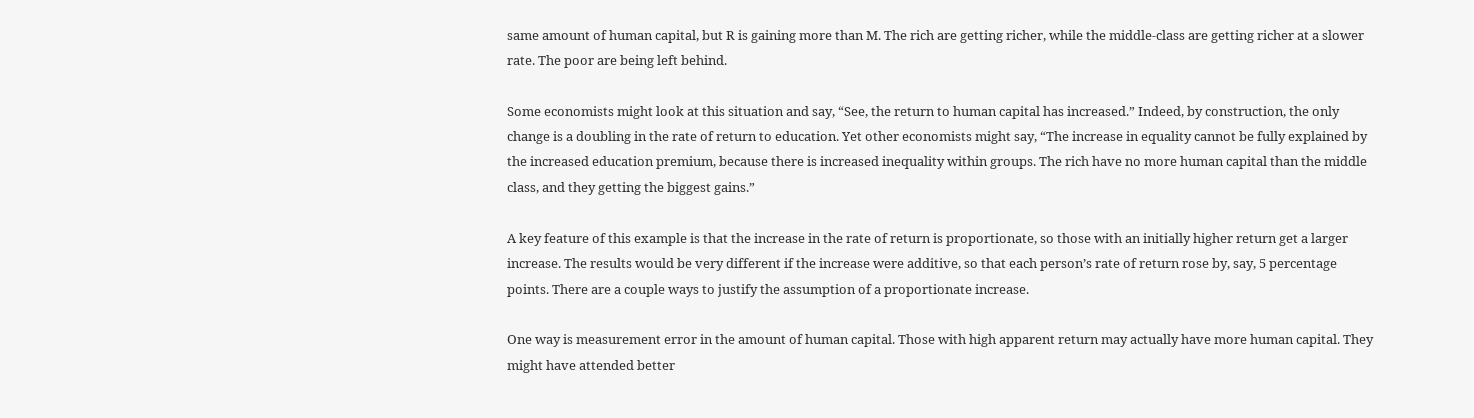same amount of human capital, but R is gaining more than M. The rich are getting richer, while the middle-class are getting richer at a slower rate. The poor are being left behind.

Some economists might look at this situation and say, “See, the return to human capital has increased.” Indeed, by construction, the only change is a doubling in the rate of return to education. Yet other economists might say, “The increase in equality cannot be fully explained by the increased education premium, because there is increased inequality within groups. The rich have no more human capital than the middle class, and they getting the biggest gains.”

A key feature of this example is that the increase in the rate of return is proportionate, so those with an initially higher return get a larger increase. The results would be very different if the increase were additive, so that each person’s rate of return rose by, say, 5 percentage points. There are a couple ways to justify the assumption of a proportionate increase.

One way is measurement error in the amount of human capital. Those with high apparent return may actually have more human capital. They might have attended better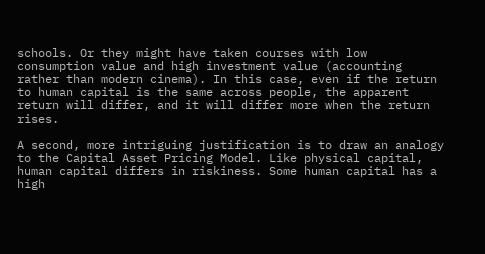schools. Or they might have taken courses with low consumption value and high investment value (accounting rather than modern cinema). In this case, even if the return to human capital is the same across people, the apparent return will differ, and it will differ more when the return rises.

A second, more intriguing justification is to draw an analogy to the Capital Asset Pricing Model. Like physical capital, human capital differs in riskiness. Some human capital has a high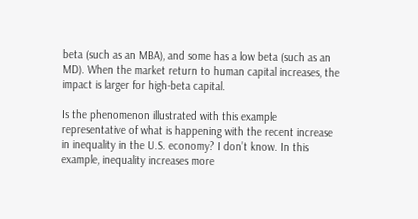beta (such as an MBA), and some has a low beta (such as an MD). When the market return to human capital increases, the impact is larger for high-beta capital.

Is the phenomenon illustrated with this example representative of what is happening with the recent increase in inequality in the U.S. economy? I don’t know. In this example, inequality increases more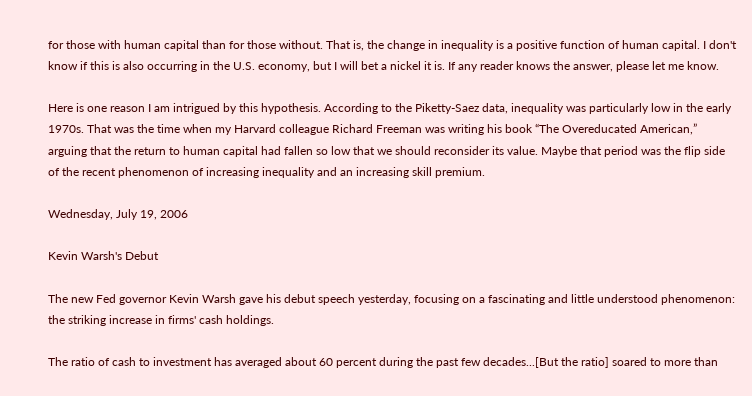for those with human capital than for those without. That is, the change in inequality is a positive function of human capital. I don't know if this is also occurring in the U.S. economy, but I will bet a nickel it is. If any reader knows the answer, please let me know.

Here is one reason I am intrigued by this hypothesis. According to the Piketty-Saez data, inequality was particularly low in the early 1970s. That was the time when my Harvard colleague Richard Freeman was writing his book “The Overeducated American,” arguing that the return to human capital had fallen so low that we should reconsider its value. Maybe that period was the flip side of the recent phenomenon of increasing inequality and an increasing skill premium.

Wednesday, July 19, 2006

Kevin Warsh's Debut

The new Fed governor Kevin Warsh gave his debut speech yesterday, focusing on a fascinating and little understood phenomenon: the striking increase in firms' cash holdings.

The ratio of cash to investment has averaged about 60 percent during the past few decades...[But the ratio] soared to more than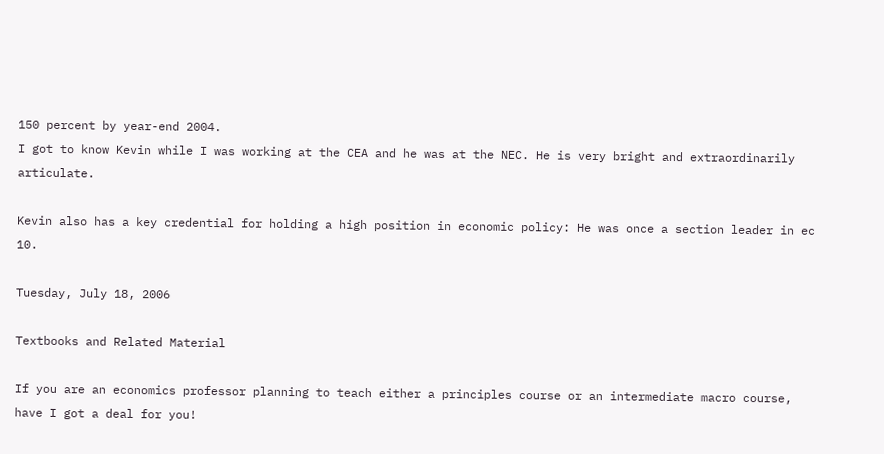150 percent by year-end 2004.
I got to know Kevin while I was working at the CEA and he was at the NEC. He is very bright and extraordinarily articulate.

Kevin also has a key credential for holding a high position in economic policy: He was once a section leader in ec 10.

Tuesday, July 18, 2006

Textbooks and Related Material

If you are an economics professor planning to teach either a principles course or an intermediate macro course, have I got a deal for you!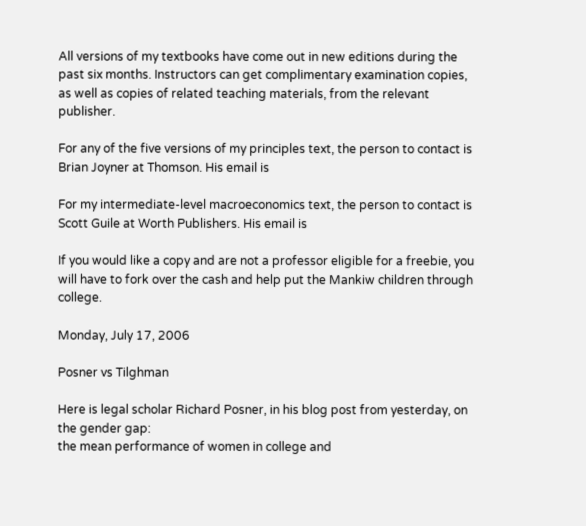All versions of my textbooks have come out in new editions during the past six months. Instructors can get complimentary examination copies, as well as copies of related teaching materials, from the relevant publisher.

For any of the five versions of my principles text, the person to contact is Brian Joyner at Thomson. His email is

For my intermediate-level macroeconomics text, the person to contact is Scott Guile at Worth Publishers. His email is

If you would like a copy and are not a professor eligible for a freebie, you will have to fork over the cash and help put the Mankiw children through college.

Monday, July 17, 2006

Posner vs Tilghman

Here is legal scholar Richard Posner, in his blog post from yesterday, on the gender gap:
the mean performance of women in college and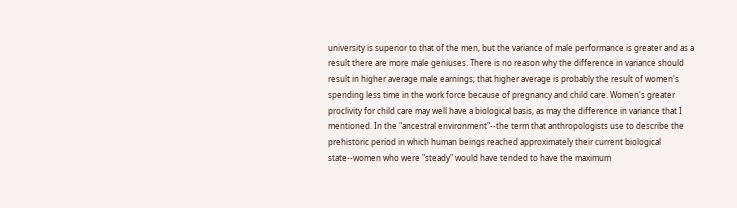university is superior to that of the men, but the variance of male performance is greater and as a result there are more male geniuses. There is no reason why the difference in variance should result in higher average male earnings; that higher average is probably the result of women's spending less time in the work force because of pregnancy and child care. Women's greater proclivity for child care may well have a biological basis, as may the difference in variance that I mentioned. In the "ancestral environment"--the term that anthropologists use to describe the prehistoric period in which human beings reached approximately their current biological state--women who were "steady" would have tended to have the maximum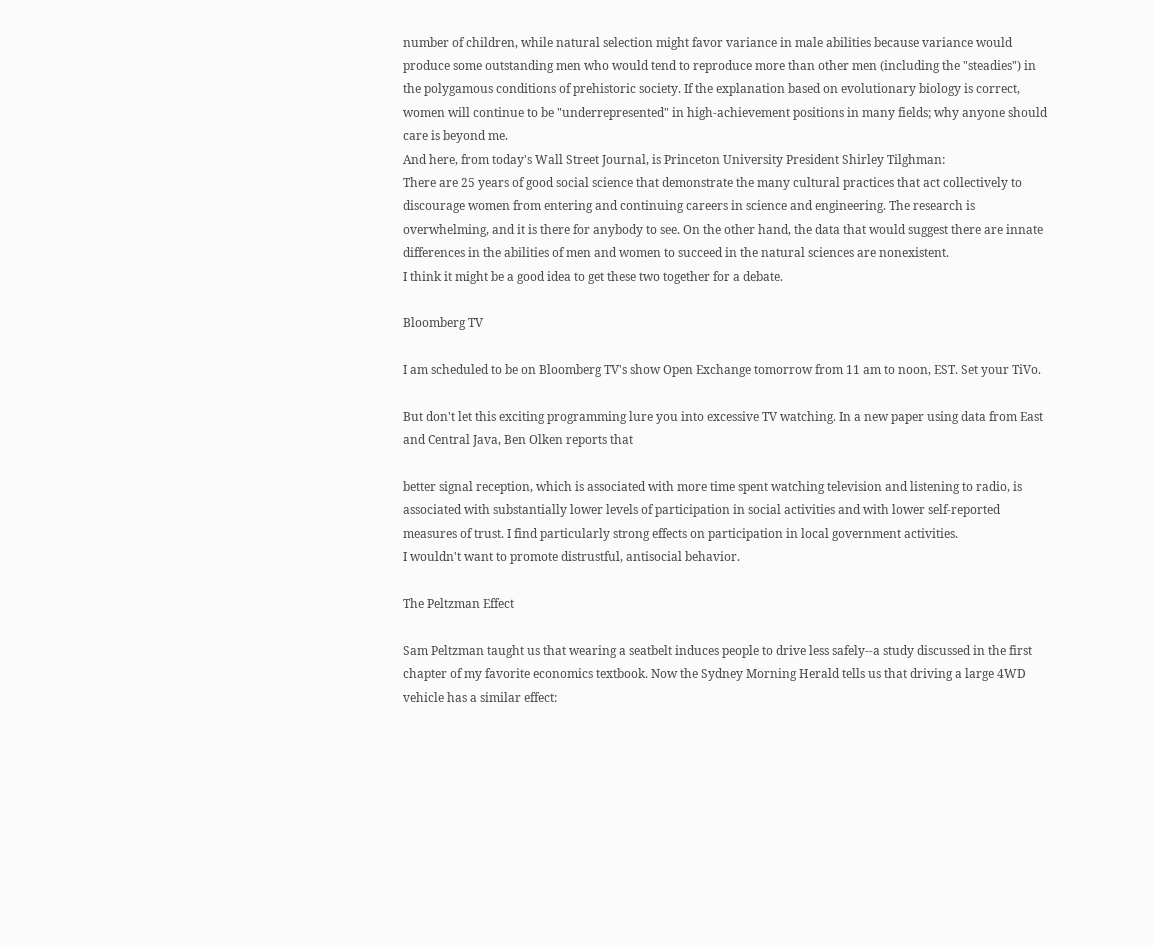number of children, while natural selection might favor variance in male abilities because variance would produce some outstanding men who would tend to reproduce more than other men (including the "steadies") in the polygamous conditions of prehistoric society. If the explanation based on evolutionary biology is correct, women will continue to be "underrepresented" in high-achievement positions in many fields; why anyone should care is beyond me.
And here, from today's Wall Street Journal, is Princeton University President Shirley Tilghman:
There are 25 years of good social science that demonstrate the many cultural practices that act collectively to discourage women from entering and continuing careers in science and engineering. The research is overwhelming, and it is there for anybody to see. On the other hand, the data that would suggest there are innate differences in the abilities of men and women to succeed in the natural sciences are nonexistent.
I think it might be a good idea to get these two together for a debate.

Bloomberg TV

I am scheduled to be on Bloomberg TV's show Open Exchange tomorrow from 11 am to noon, EST. Set your TiVo.

But don't let this exciting programming lure you into excessive TV watching. In a new paper using data from East and Central Java, Ben Olken reports that

better signal reception, which is associated with more time spent watching television and listening to radio, is associated with substantially lower levels of participation in social activities and with lower self-reported measures of trust. I find particularly strong effects on participation in local government activities.
I wouldn't want to promote distrustful, antisocial behavior.

The Peltzman Effect

Sam Peltzman taught us that wearing a seatbelt induces people to drive less safely--a study discussed in the first chapter of my favorite economics textbook. Now the Sydney Morning Herald tells us that driving a large 4WD vehicle has a similar effect: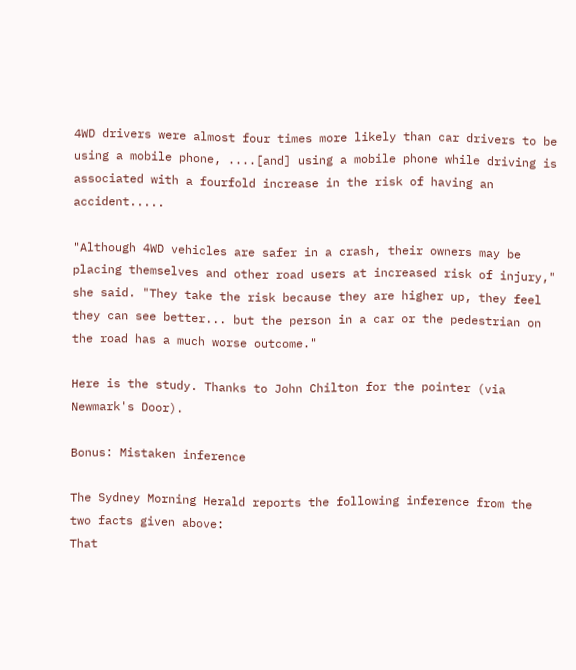4WD drivers were almost four times more likely than car drivers to be using a mobile phone, ....[and] using a mobile phone while driving is associated with a fourfold increase in the risk of having an accident.....

"Although 4WD vehicles are safer in a crash, their owners may be placing themselves and other road users at increased risk of injury," she said. "They take the risk because they are higher up, they feel they can see better... but the person in a car or the pedestrian on the road has a much worse outcome."

Here is the study. Thanks to John Chilton for the pointer (via Newmark's Door).

Bonus: Mistaken inference

The Sydney Morning Herald reports the following inference from the two facts given above:
That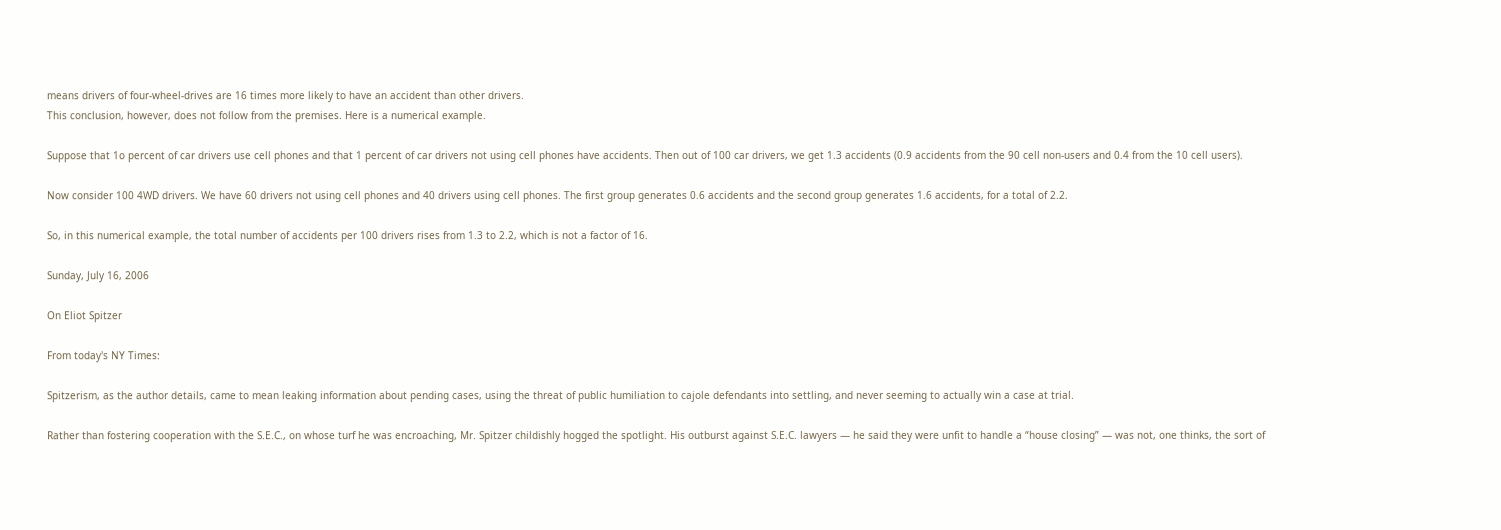means drivers of four-wheel-drives are 16 times more likely to have an accident than other drivers.
This conclusion, however, does not follow from the premises. Here is a numerical example.

Suppose that 1o percent of car drivers use cell phones and that 1 percent of car drivers not using cell phones have accidents. Then out of 100 car drivers, we get 1.3 accidents (0.9 accidents from the 90 cell non-users and 0.4 from the 10 cell users).

Now consider 100 4WD drivers. We have 60 drivers not using cell phones and 40 drivers using cell phones. The first group generates 0.6 accidents and the second group generates 1.6 accidents, for a total of 2.2.

So, in this numerical example, the total number of accidents per 100 drivers rises from 1.3 to 2.2, which is not a factor of 16.

Sunday, July 16, 2006

On Eliot Spitzer

From today's NY Times:

Spitzerism, as the author details, came to mean leaking information about pending cases, using the threat of public humiliation to cajole defendants into settling, and never seeming to actually win a case at trial.

Rather than fostering cooperation with the S.E.C., on whose turf he was encroaching, Mr. Spitzer childishly hogged the spotlight. His outburst against S.E.C. lawyers — he said they were unfit to handle a “house closing” — was not, one thinks, the sort of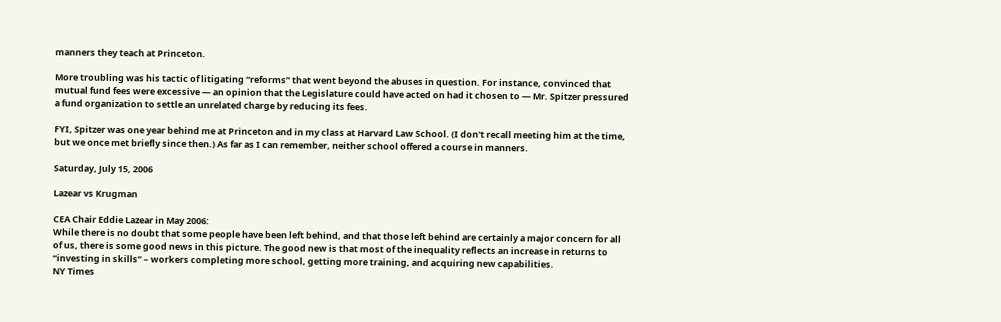manners they teach at Princeton.

More troubling was his tactic of litigating “reforms” that went beyond the abuses in question. For instance, convinced that mutual fund fees were excessive — an opinion that the Legislature could have acted on had it chosen to — Mr. Spitzer pressured a fund organization to settle an unrelated charge by reducing its fees.

FYI, Spitzer was one year behind me at Princeton and in my class at Harvard Law School. (I don't recall meeting him at the time, but we once met briefly since then.) As far as I can remember, neither school offered a course in manners.

Saturday, July 15, 2006

Lazear vs Krugman

CEA Chair Eddie Lazear in May 2006:
While there is no doubt that some people have been left behind, and that those left behind are certainly a major concern for all of us, there is some good news in this picture. The good new is that most of the inequality reflects an increase in returns to “investing in skills” – workers completing more school, getting more training, and acquiring new capabilities.
NY Times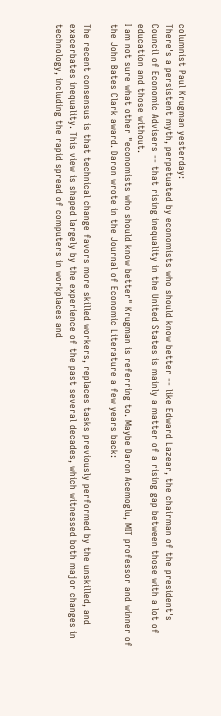columnist Paul Krugman yesterday:
There's a persistent myth, perpetuated by economists who should know better -- like Edward Lazear, the chairman of the president's Council of Economic Advisers -- that rising inequality in the United States is mainly a matter of a rising gap between those with a lot of education and those without.
I am not sure what other "economists who should know better" Krugman is referring to. Maybe Daron Acemoglu, MIT professor and winner of the John Bates Clark award. Daron wrote in the Journal of Economic Literature a few years back:

The recent consensus is that technical change favors more skilled workers, replaces tasks previously performed by the unskilled, and exacerbates inequality. This view is shaped largely by the experience of the past several decades, which witnessed both major changes in technology, including the rapid spread of computers in workplaces and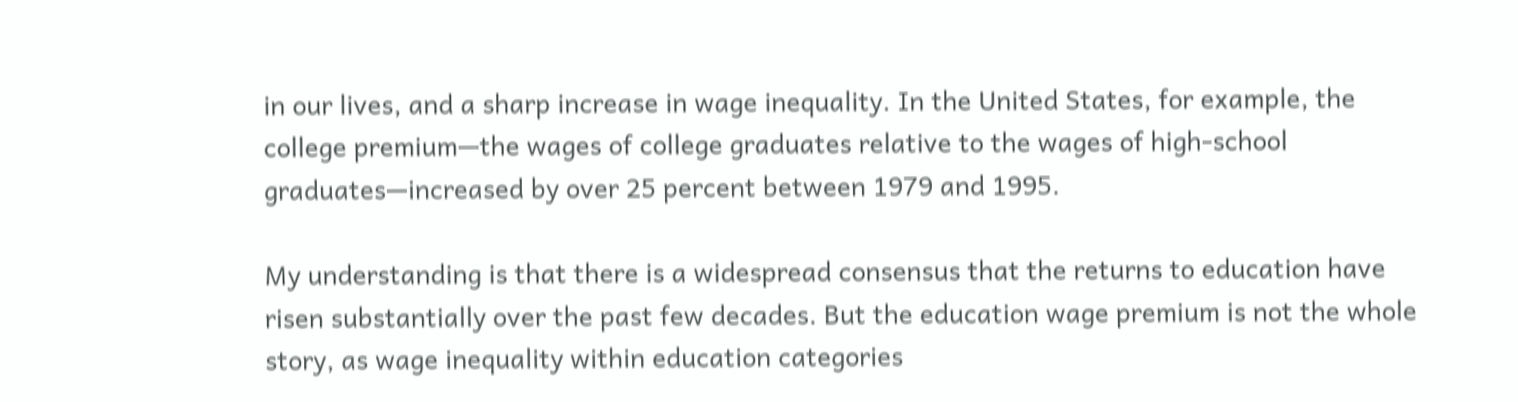in our lives, and a sharp increase in wage inequality. In the United States, for example, the college premium—the wages of college graduates relative to the wages of high-school graduates—increased by over 25 percent between 1979 and 1995.

My understanding is that there is a widespread consensus that the returns to education have risen substantially over the past few decades. But the education wage premium is not the whole story, as wage inequality within education categories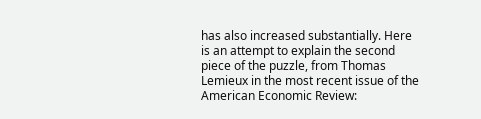has also increased substantially. Here is an attempt to explain the second piece of the puzzle, from Thomas Lemieux in the most recent issue of the American Economic Review: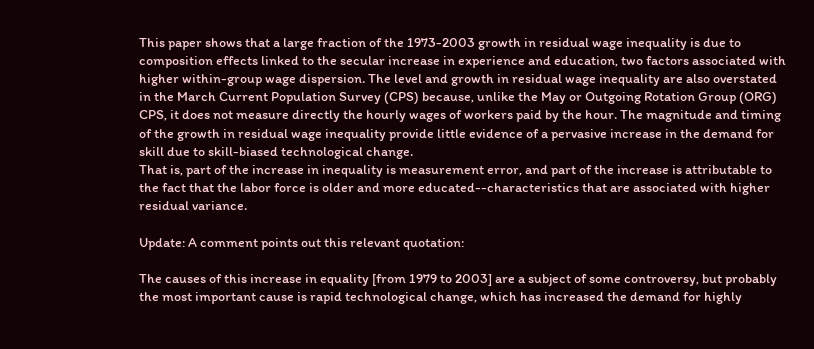This paper shows that a large fraction of the 1973-2003 growth in residual wage inequality is due to composition effects linked to the secular increase in experience and education, two factors associated with higher within-group wage dispersion. The level and growth in residual wage inequality are also overstated in the March Current Population Survey (CPS) because, unlike the May or Outgoing Rotation Group (ORG) CPS, it does not measure directly the hourly wages of workers paid by the hour. The magnitude and timing of the growth in residual wage inequality provide little evidence of a pervasive increase in the demand for skill due to skill-biased technological change.
That is, part of the increase in inequality is measurement error, and part of the increase is attributable to the fact that the labor force is older and more educated--characteristics that are associated with higher residual variance.

Update: A comment points out this relevant quotation:

The causes of this increase in equality [from 1979 to 2003] are a subject of some controversy, but probably the most important cause is rapid technological change, which has increased the demand for highly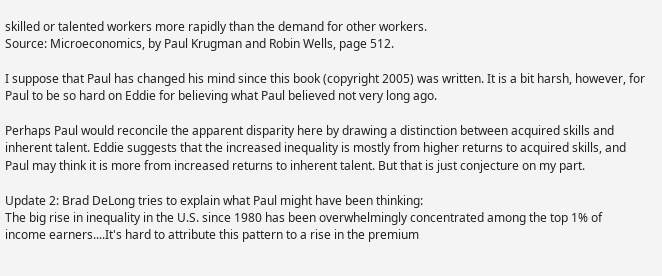skilled or talented workers more rapidly than the demand for other workers.
Source: Microeconomics, by Paul Krugman and Robin Wells, page 512.

I suppose that Paul has changed his mind since this book (copyright 2005) was written. It is a bit harsh, however, for Paul to be so hard on Eddie for believing what Paul believed not very long ago.

Perhaps Paul would reconcile the apparent disparity here by drawing a distinction between acquired skills and inherent talent. Eddie suggests that the increased inequality is mostly from higher returns to acquired skills, and Paul may think it is more from increased returns to inherent talent. But that is just conjecture on my part.

Update 2: Brad DeLong tries to explain what Paul might have been thinking:
The big rise in inequality in the U.S. since 1980 has been overwhelmingly concentrated among the top 1% of income earners....It's hard to attribute this pattern to a rise in the premium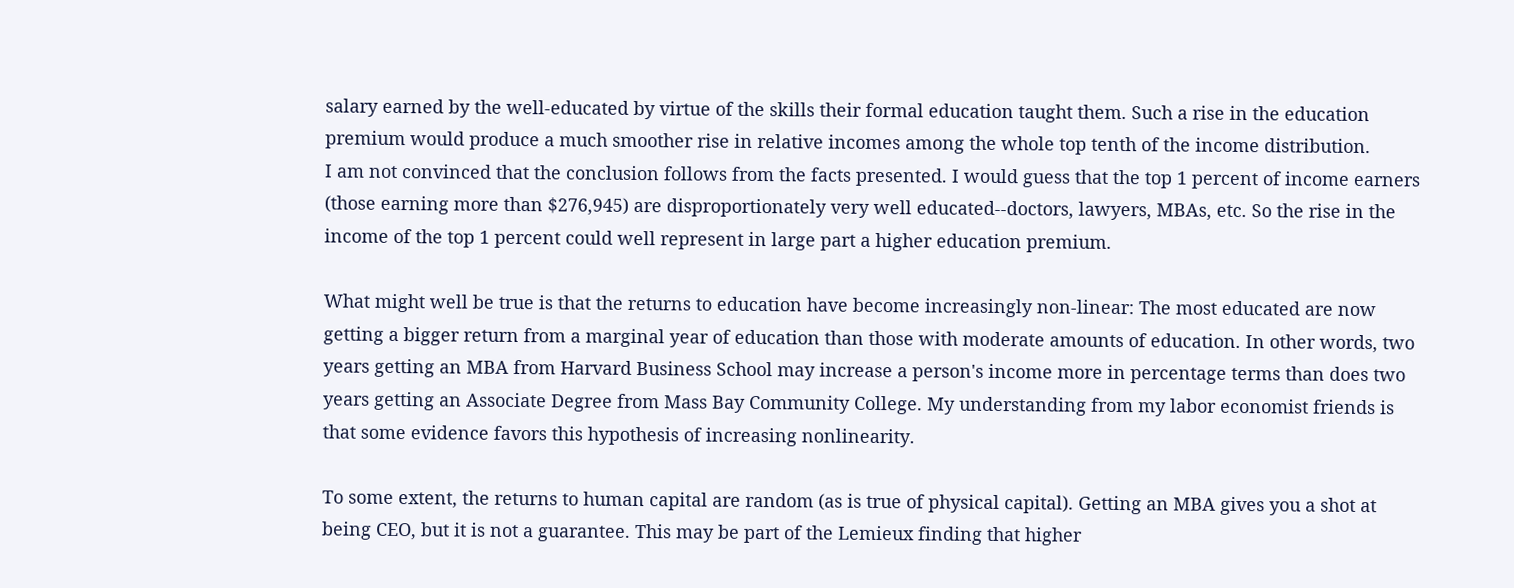salary earned by the well-educated by virtue of the skills their formal education taught them. Such a rise in the education premium would produce a much smoother rise in relative incomes among the whole top tenth of the income distribution.
I am not convinced that the conclusion follows from the facts presented. I would guess that the top 1 percent of income earners (those earning more than $276,945) are disproportionately very well educated--doctors, lawyers, MBAs, etc. So the rise in the income of the top 1 percent could well represent in large part a higher education premium.

What might well be true is that the returns to education have become increasingly non-linear: The most educated are now getting a bigger return from a marginal year of education than those with moderate amounts of education. In other words, two years getting an MBA from Harvard Business School may increase a person's income more in percentage terms than does two years getting an Associate Degree from Mass Bay Community College. My understanding from my labor economist friends is that some evidence favors this hypothesis of increasing nonlinearity.

To some extent, the returns to human capital are random (as is true of physical capital). Getting an MBA gives you a shot at being CEO, but it is not a guarantee. This may be part of the Lemieux finding that higher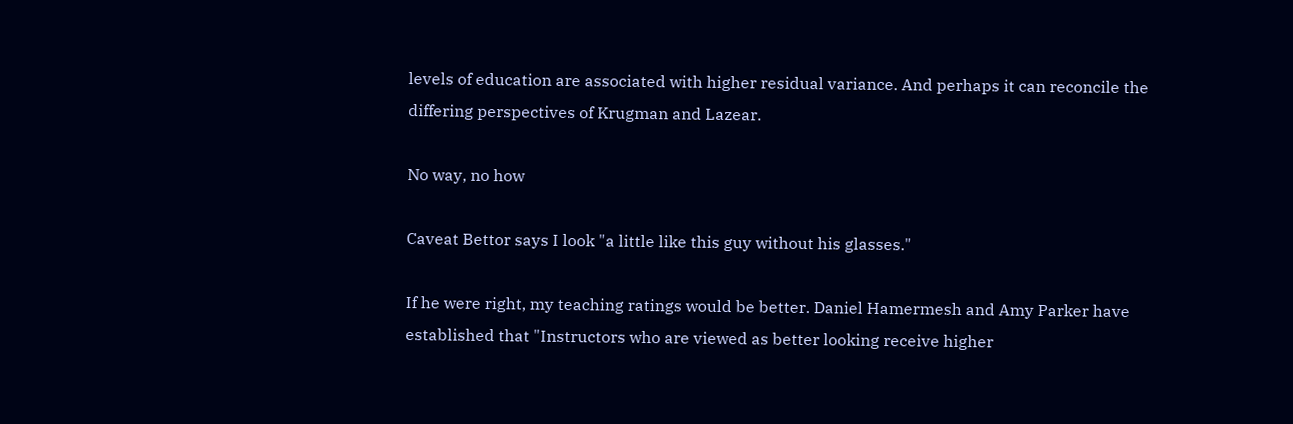levels of education are associated with higher residual variance. And perhaps it can reconcile the differing perspectives of Krugman and Lazear.

No way, no how

Caveat Bettor says I look "a little like this guy without his glasses."

If he were right, my teaching ratings would be better. Daniel Hamermesh and Amy Parker have established that "Instructors who are viewed as better looking receive higher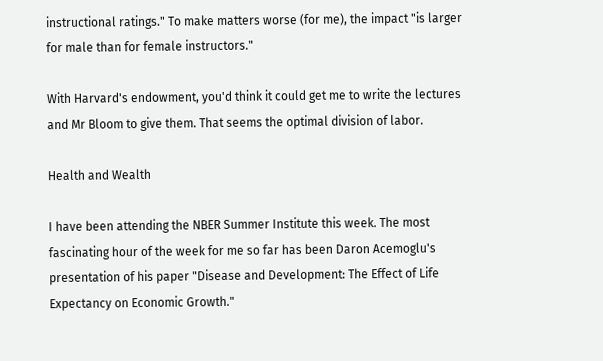instructional ratings." To make matters worse (for me), the impact "is larger for male than for female instructors."

With Harvard's endowment, you'd think it could get me to write the lectures and Mr Bloom to give them. That seems the optimal division of labor.

Health and Wealth

I have been attending the NBER Summer Institute this week. The most fascinating hour of the week for me so far has been Daron Acemoglu's presentation of his paper "Disease and Development: The Effect of Life Expectancy on Economic Growth."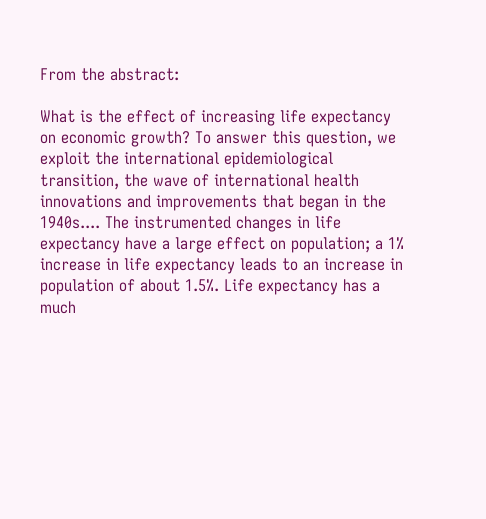From the abstract:

What is the effect of increasing life expectancy on economic growth? To answer this question, we exploit the international epidemiological transition, the wave of international health innovations and improvements that began in the 1940s.... The instrumented changes in life expectancy have a large effect on population; a 1% increase in life expectancy leads to an increase in population of about 1.5%. Life expectancy has a much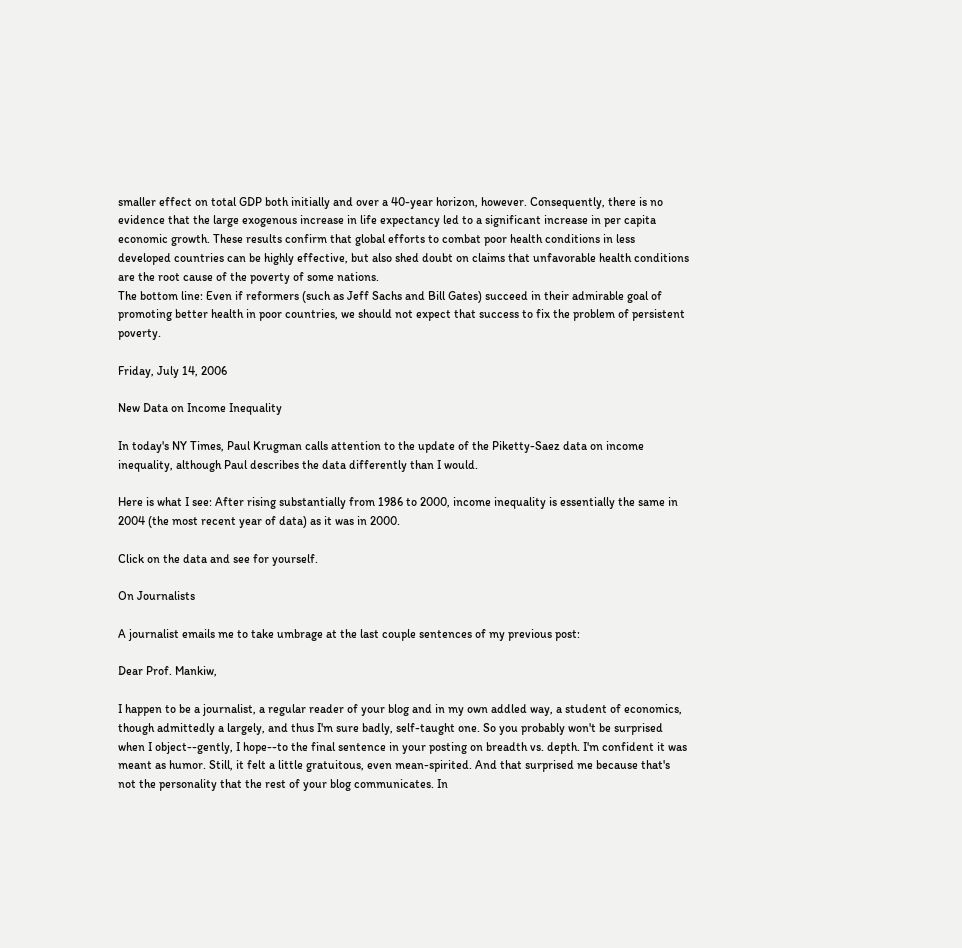smaller effect on total GDP both initially and over a 40-year horizon, however. Consequently, there is no evidence that the large exogenous increase in life expectancy led to a significant increase in per capita economic growth. These results confirm that global efforts to combat poor health conditions in less developed countries can be highly effective, but also shed doubt on claims that unfavorable health conditions are the root cause of the poverty of some nations.
The bottom line: Even if reformers (such as Jeff Sachs and Bill Gates) succeed in their admirable goal of promoting better health in poor countries, we should not expect that success to fix the problem of persistent poverty.

Friday, July 14, 2006

New Data on Income Inequality

In today's NY Times, Paul Krugman calls attention to the update of the Piketty-Saez data on income inequality, although Paul describes the data differently than I would.

Here is what I see: After rising substantially from 1986 to 2000, income inequality is essentially the same in 2004 (the most recent year of data) as it was in 2000.

Click on the data and see for yourself.

On Journalists

A journalist emails me to take umbrage at the last couple sentences of my previous post:

Dear Prof. Mankiw,

I happen to be a journalist, a regular reader of your blog and in my own addled way, a student of economics, though admittedly a largely, and thus I'm sure badly, self-taught one. So you probably won't be surprised when I object--gently, I hope--to the final sentence in your posting on breadth vs. depth. I'm confident it was meant as humor. Still, it felt a little gratuitous, even mean-spirited. And that surprised me because that's not the personality that the rest of your blog communicates. In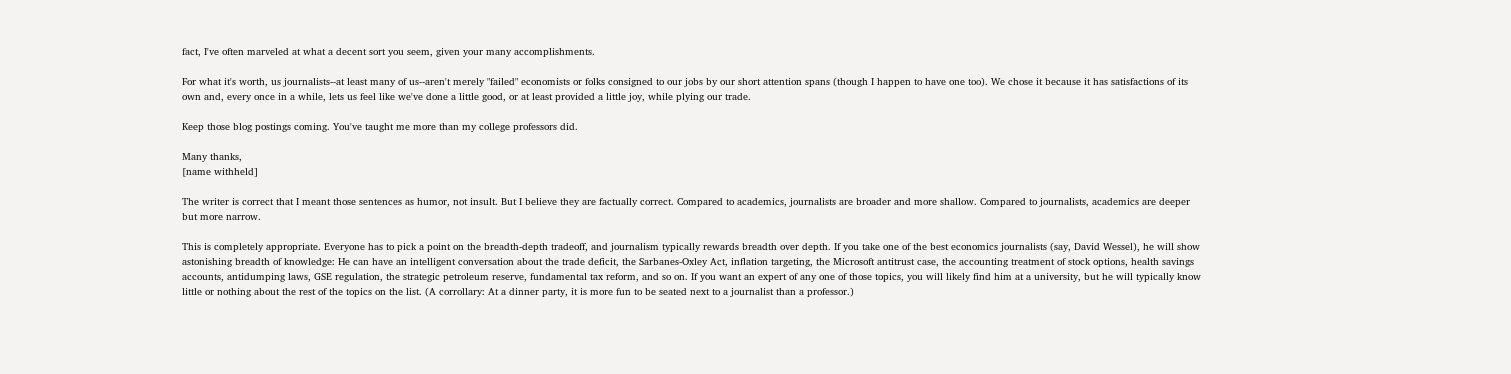fact, I've often marveled at what a decent sort you seem, given your many accomplishments.

For what it's worth, us journalists--at least many of us--aren't merely "failed" economists or folks consigned to our jobs by our short attention spans (though I happen to have one too). We chose it because it has satisfactions of its own and, every once in a while, lets us feel like we've done a little good, or at least provided a little joy, while plying our trade.

Keep those blog postings coming. You've taught me more than my college professors did.

Many thanks,
[name withheld]

The writer is correct that I meant those sentences as humor, not insult. But I believe they are factually correct. Compared to academics, journalists are broader and more shallow. Compared to journalists, academics are deeper but more narrow.

This is completely appropriate. Everyone has to pick a point on the breadth-depth tradeoff, and journalism typically rewards breadth over depth. If you take one of the best economics journalists (say, David Wessel), he will show astonishing breadth of knowledge: He can have an intelligent conversation about the trade deficit, the Sarbanes-Oxley Act, inflation targeting, the Microsoft antitrust case, the accounting treatment of stock options, health savings accounts, antidumping laws, GSE regulation, the strategic petroleum reserve, fundamental tax reform, and so on. If you want an expert of any one of those topics, you will likely find him at a university, but he will typically know little or nothing about the rest of the topics on the list. (A corrollary: At a dinner party, it is more fun to be seated next to a journalist than a professor.)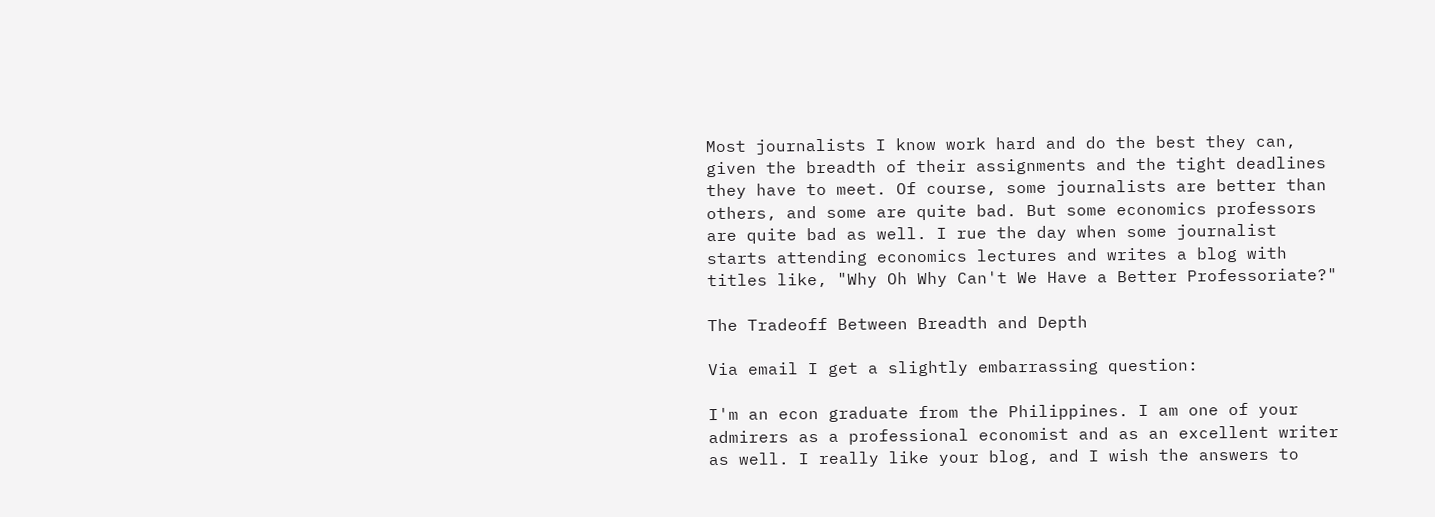Most journalists I know work hard and do the best they can, given the breadth of their assignments and the tight deadlines they have to meet. Of course, some journalists are better than others, and some are quite bad. But some economics professors are quite bad as well. I rue the day when some journalist starts attending economics lectures and writes a blog with titles like, "Why Oh Why Can't We Have a Better Professoriate?"

The Tradeoff Between Breadth and Depth

Via email I get a slightly embarrassing question:

I'm an econ graduate from the Philippines. I am one of your admirers as a professional economist and as an excellent writer as well. I really like your blog, and I wish the answers to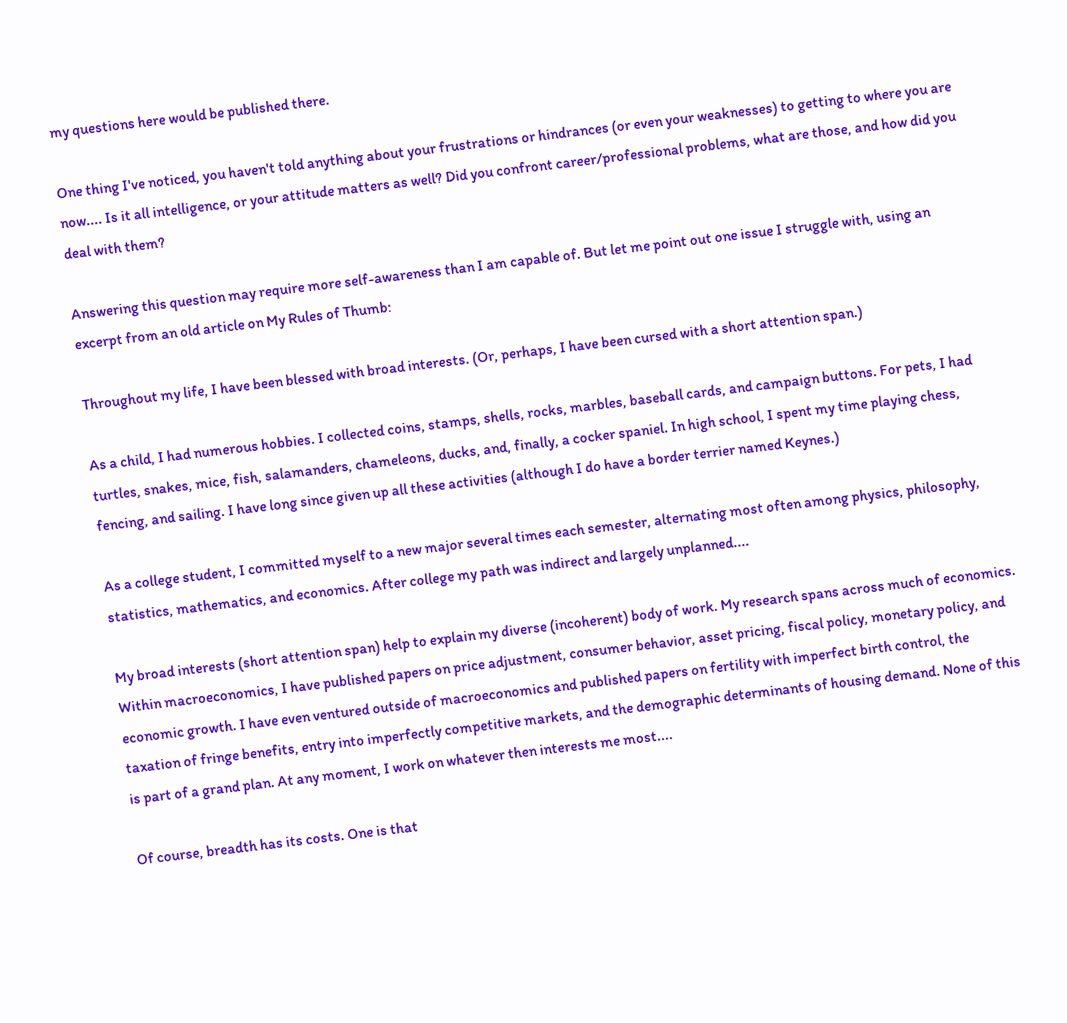my questions here would be published there.

One thing I've noticed, you haven't told anything about your frustrations or hindrances (or even your weaknesses) to getting to where you are now.... Is it all intelligence, or your attitude matters as well? Did you confront career/professional problems, what are those, and how did you deal with them?

Answering this question may require more self-awareness than I am capable of. But let me point out one issue I struggle with, using an excerpt from an old article on My Rules of Thumb:

Throughout my life, I have been blessed with broad interests. (Or, perhaps, I have been cursed with a short attention span.)

As a child, I had numerous hobbies. I collected coins, stamps, shells, rocks, marbles, baseball cards, and campaign buttons. For pets, I had turtles, snakes, mice, fish, salamanders, chameleons, ducks, and, finally, a cocker spaniel. In high school, I spent my time playing chess, fencing, and sailing. I have long since given up all these activities (although I do have a border terrier named Keynes.)

As a college student, I committed myself to a new major several times each semester, alternating most often among physics, philosophy, statistics, mathematics, and economics. After college my path was indirect and largely unplanned....

My broad interests (short attention span) help to explain my diverse (incoherent) body of work. My research spans across much of economics. Within macroeconomics, I have published papers on price adjustment, consumer behavior, asset pricing, fiscal policy, monetary policy, and economic growth. I have even ventured outside of macroeconomics and published papers on fertility with imperfect birth control, the taxation of fringe benefits, entry into imperfectly competitive markets, and the demographic determinants of housing demand. None of this is part of a grand plan. At any moment, I work on whatever then interests me most....

Of course, breadth has its costs. One is that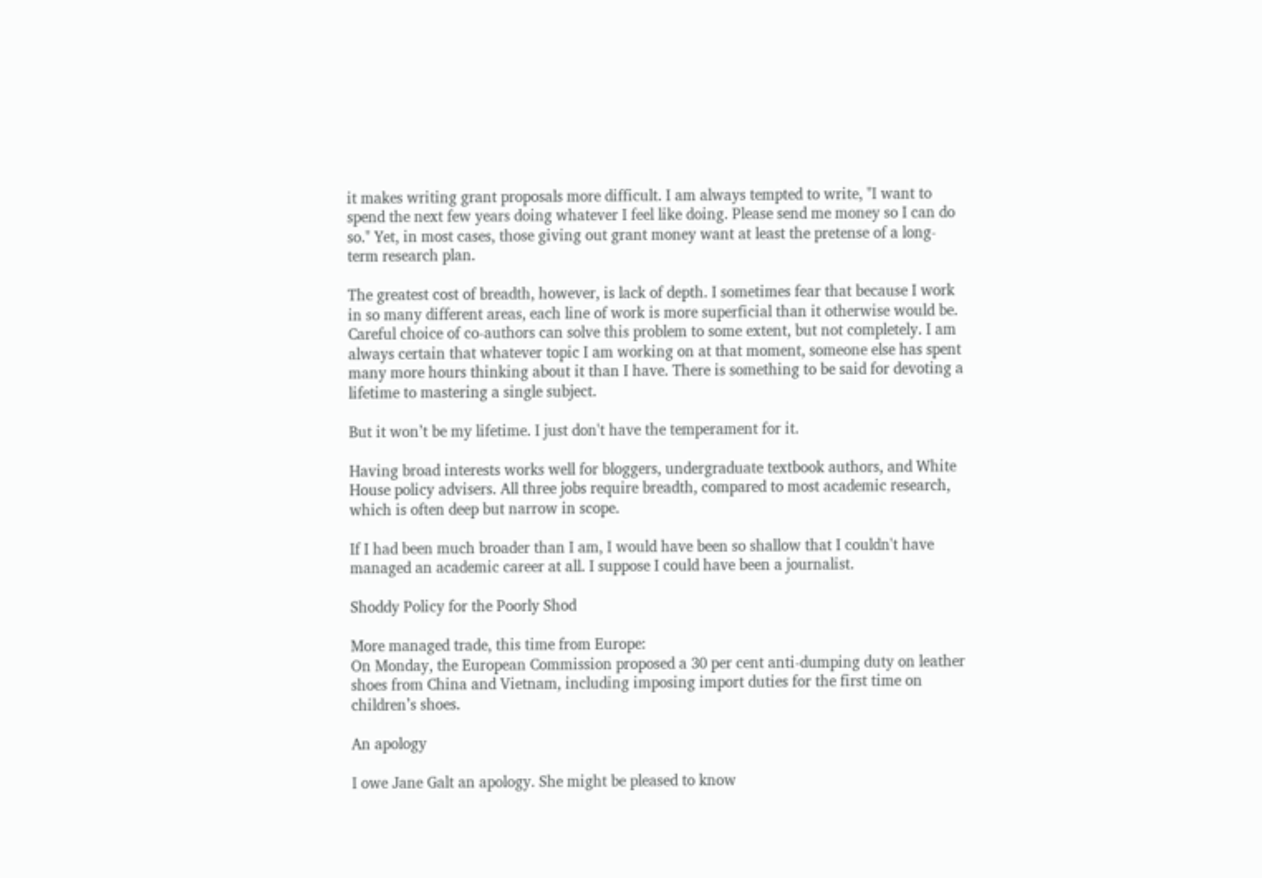it makes writing grant proposals more difficult. I am always tempted to write, "I want to spend the next few years doing whatever I feel like doing. Please send me money so I can do so." Yet, in most cases, those giving out grant money want at least the pretense of a long-term research plan.

The greatest cost of breadth, however, is lack of depth. I sometimes fear that because I work in so many different areas, each line of work is more superficial than it otherwise would be. Careful choice of co-authors can solve this problem to some extent, but not completely. I am always certain that whatever topic I am working on at that moment, someone else has spent many more hours thinking about it than I have. There is something to be said for devoting a lifetime to mastering a single subject.

But it won’t be my lifetime. I just don't have the temperament for it.

Having broad interests works well for bloggers, undergraduate textbook authors, and White House policy advisers. All three jobs require breadth, compared to most academic research, which is often deep but narrow in scope.

If I had been much broader than I am, I would have been so shallow that I couldn't have managed an academic career at all. I suppose I could have been a journalist.

Shoddy Policy for the Poorly Shod

More managed trade, this time from Europe:
On Monday, the European Commission proposed a 30 per cent anti-dumping duty on leather shoes from China and Vietnam, including imposing import duties for the first time on children’s shoes.

An apology

I owe Jane Galt an apology. She might be pleased to know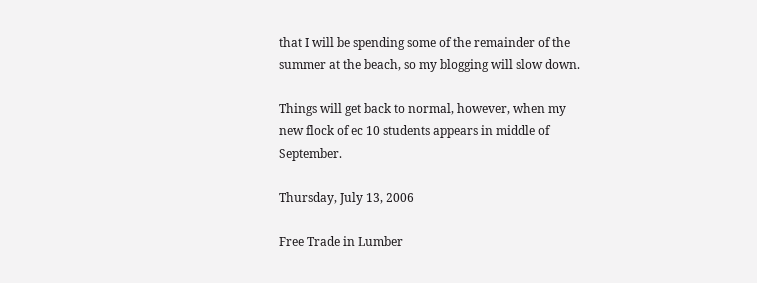that I will be spending some of the remainder of the summer at the beach, so my blogging will slow down.

Things will get back to normal, however, when my new flock of ec 10 students appears in middle of September.

Thursday, July 13, 2006

Free Trade in Lumber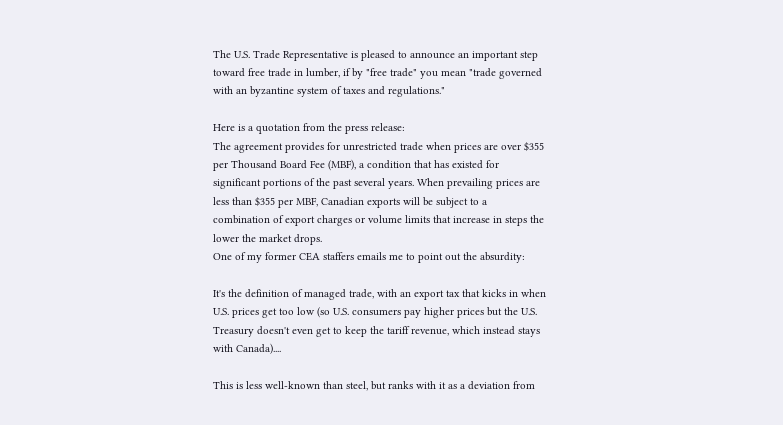The U.S. Trade Representative is pleased to announce an important step toward free trade in lumber, if by "free trade" you mean "trade governed with an byzantine system of taxes and regulations."

Here is a quotation from the press release:
The agreement provides for unrestricted trade when prices are over $355 per Thousand Board Fee (MBF), a condition that has existed for significant portions of the past several years. When prevailing prices are less than $355 per MBF, Canadian exports will be subject to a combination of export charges or volume limits that increase in steps the lower the market drops.
One of my former CEA staffers emails me to point out the absurdity:

It's the definition of managed trade, with an export tax that kicks in when U.S. prices get too low (so U.S. consumers pay higher prices but the U.S. Treasury doesn't even get to keep the tariff revenue, which instead stays with Canada)....

This is less well-known than steel, but ranks with it as a deviation from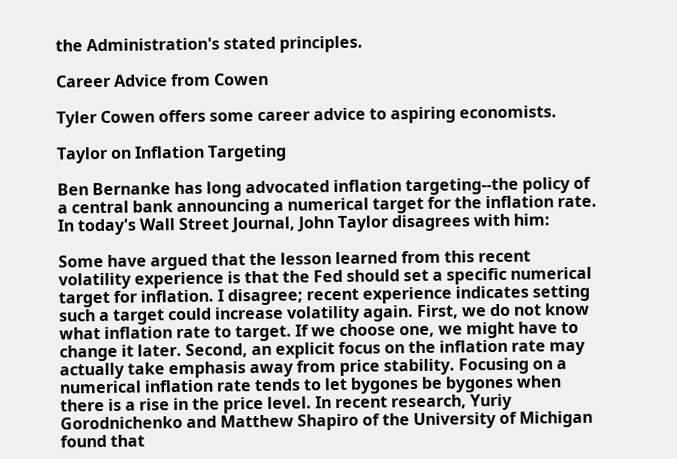the Administration's stated principles.

Career Advice from Cowen

Tyler Cowen offers some career advice to aspiring economists.

Taylor on Inflation Targeting

Ben Bernanke has long advocated inflation targeting--the policy of a central bank announcing a numerical target for the inflation rate. In today's Wall Street Journal, John Taylor disagrees with him:

Some have argued that the lesson learned from this recent volatility experience is that the Fed should set a specific numerical target for inflation. I disagree; recent experience indicates setting such a target could increase volatility again. First, we do not know what inflation rate to target. If we choose one, we might have to change it later. Second, an explicit focus on the inflation rate may actually take emphasis away from price stability. Focusing on a numerical inflation rate tends to let bygones be bygones when there is a rise in the price level. In recent research, Yuriy Gorodnichenko and Matthew Shapiro of the University of Michigan found that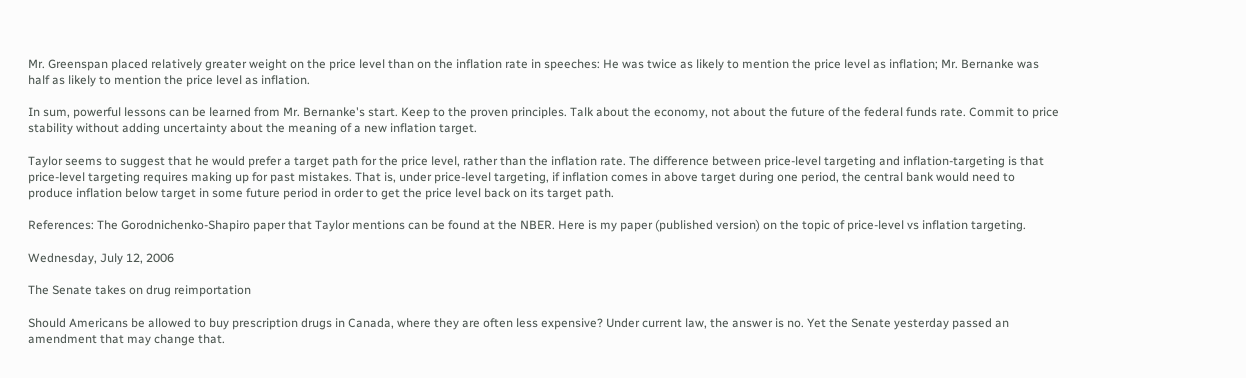Mr. Greenspan placed relatively greater weight on the price level than on the inflation rate in speeches: He was twice as likely to mention the price level as inflation; Mr. Bernanke was half as likely to mention the price level as inflation.

In sum, powerful lessons can be learned from Mr. Bernanke's start. Keep to the proven principles. Talk about the economy, not about the future of the federal funds rate. Commit to price stability without adding uncertainty about the meaning of a new inflation target.

Taylor seems to suggest that he would prefer a target path for the price level, rather than the inflation rate. The difference between price-level targeting and inflation-targeting is that price-level targeting requires making up for past mistakes. That is, under price-level targeting, if inflation comes in above target during one period, the central bank would need to produce inflation below target in some future period in order to get the price level back on its target path.

References: The Gorodnichenko-Shapiro paper that Taylor mentions can be found at the NBER. Here is my paper (published version) on the topic of price-level vs inflation targeting.

Wednesday, July 12, 2006

The Senate takes on drug reimportation

Should Americans be allowed to buy prescription drugs in Canada, where they are often less expensive? Under current law, the answer is no. Yet the Senate yesterday passed an amendment that may change that.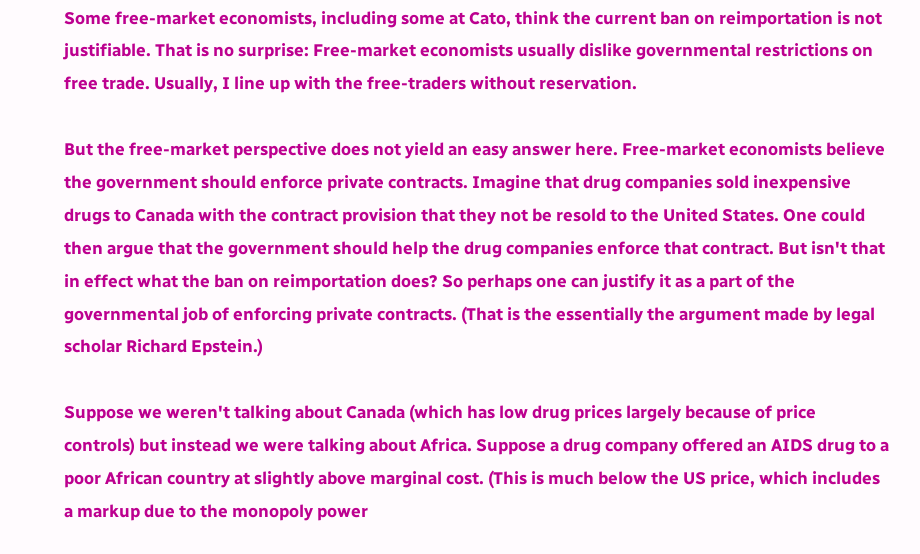Some free-market economists, including some at Cato, think the current ban on reimportation is not justifiable. That is no surprise: Free-market economists usually dislike governmental restrictions on free trade. Usually, I line up with the free-traders without reservation.

But the free-market perspective does not yield an easy answer here. Free-market economists believe the government should enforce private contracts. Imagine that drug companies sold inexpensive drugs to Canada with the contract provision that they not be resold to the United States. One could then argue that the government should help the drug companies enforce that contract. But isn't that in effect what the ban on reimportation does? So perhaps one can justify it as a part of the governmental job of enforcing private contracts. (That is the essentially the argument made by legal scholar Richard Epstein.)

Suppose we weren't talking about Canada (which has low drug prices largely because of price controls) but instead we were talking about Africa. Suppose a drug company offered an AIDS drug to a poor African country at slightly above marginal cost. (This is much below the US price, which includes a markup due to the monopoly power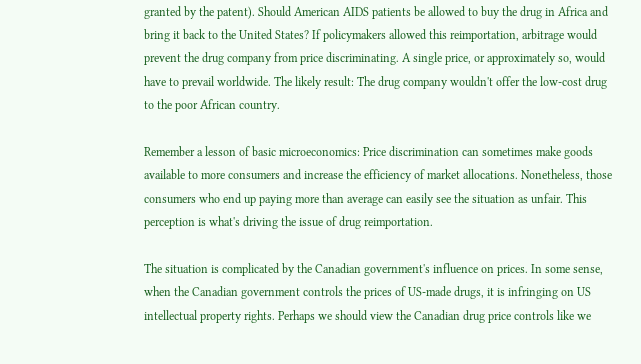granted by the patent). Should American AIDS patients be allowed to buy the drug in Africa and bring it back to the United States? If policymakers allowed this reimportation, arbitrage would prevent the drug company from price discriminating. A single price, or approximately so, would have to prevail worldwide. The likely result: The drug company wouldn't offer the low-cost drug to the poor African country.

Remember a lesson of basic microeconomics: Price discrimination can sometimes make goods available to more consumers and increase the efficiency of market allocations. Nonetheless, those consumers who end up paying more than average can easily see the situation as unfair. This perception is what's driving the issue of drug reimportation.

The situation is complicated by the Canadian government's influence on prices. In some sense, when the Canadian government controls the prices of US-made drugs, it is infringing on US intellectual property rights. Perhaps we should view the Canadian drug price controls like we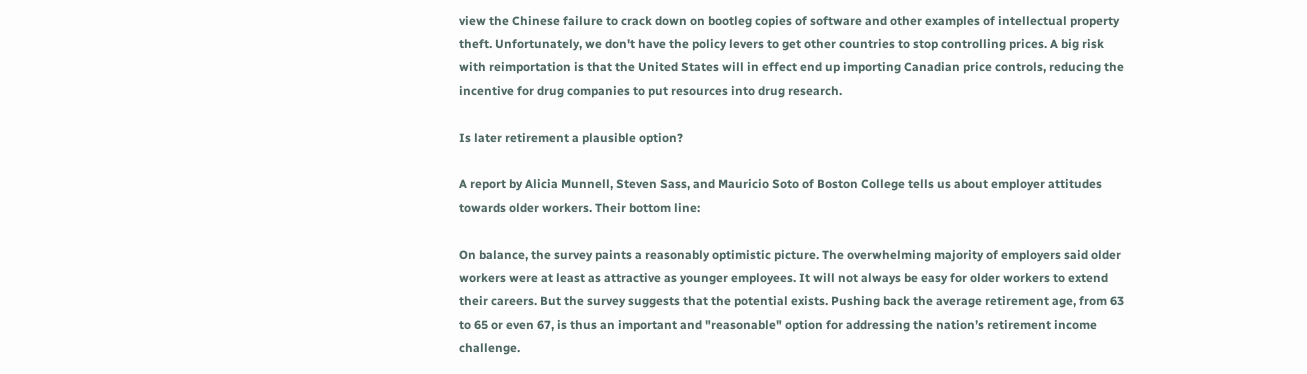view the Chinese failure to crack down on bootleg copies of software and other examples of intellectual property theft. Unfortunately, we don't have the policy levers to get other countries to stop controlling prices. A big risk with reimportation is that the United States will in effect end up importing Canadian price controls, reducing the incentive for drug companies to put resources into drug research.

Is later retirement a plausible option?

A report by Alicia Munnell, Steven Sass, and Mauricio Soto of Boston College tells us about employer attitudes towards older workers. Their bottom line:

On balance, the survey paints a reasonably optimistic picture. The overwhelming majority of employers said older workers were at least as attractive as younger employees. It will not always be easy for older workers to extend their careers. But the survey suggests that the potential exists. Pushing back the average retirement age, from 63 to 65 or even 67, is thus an important and "reasonable" option for addressing the nation’s retirement income challenge.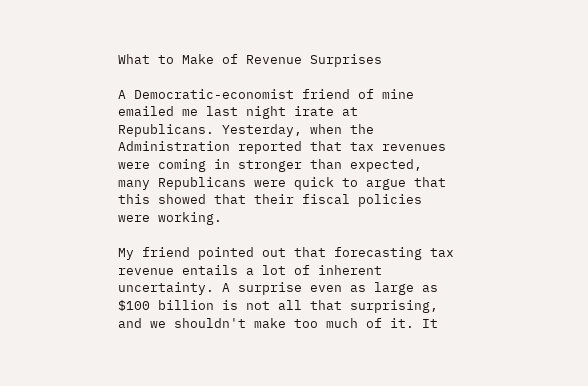What to Make of Revenue Surprises

A Democratic-economist friend of mine emailed me last night irate at Republicans. Yesterday, when the Administration reported that tax revenues were coming in stronger than expected, many Republicans were quick to argue that this showed that their fiscal policies were working.

My friend pointed out that forecasting tax revenue entails a lot of inherent uncertainty. A surprise even as large as $100 billion is not all that surprising, and we shouldn't make too much of it. It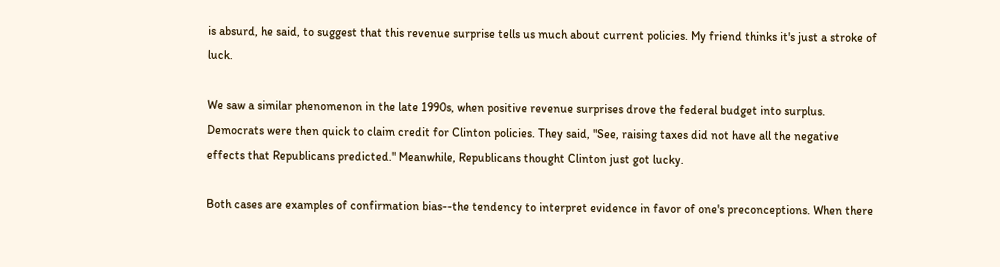is absurd, he said, to suggest that this revenue surprise tells us much about current policies. My friend thinks it's just a stroke of luck.

We saw a similar phenomenon in the late 1990s, when positive revenue surprises drove the federal budget into surplus. Democrats were then quick to claim credit for Clinton policies. They said, "See, raising taxes did not have all the negative effects that Republicans predicted." Meanwhile, Republicans thought Clinton just got lucky.

Both cases are examples of confirmation bias--the tendency to interpret evidence in favor of one's preconceptions. When there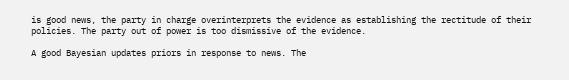is good news, the party in charge overinterprets the evidence as establishing the rectitude of their policies. The party out of power is too dismissive of the evidence.

A good Bayesian updates priors in response to news. The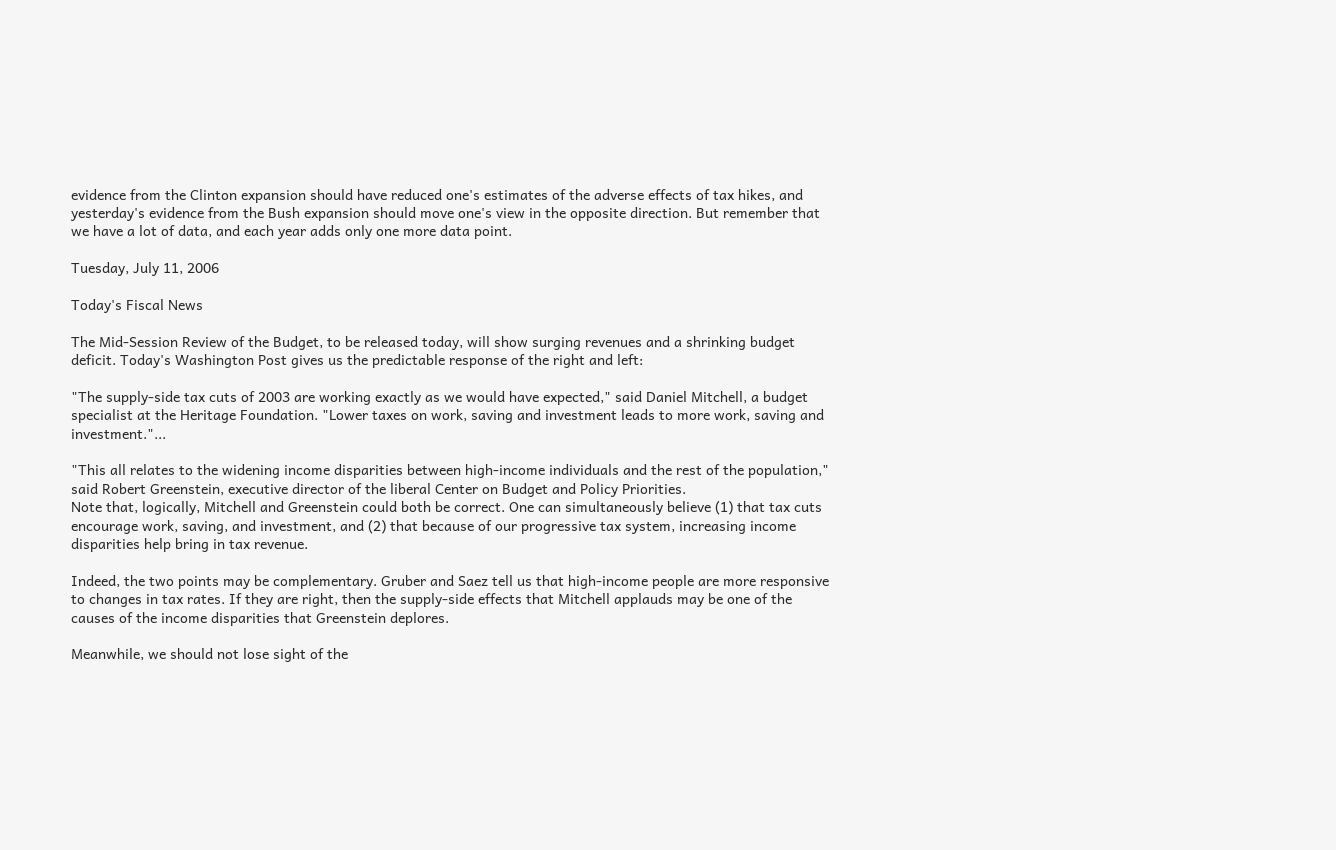evidence from the Clinton expansion should have reduced one's estimates of the adverse effects of tax hikes, and yesterday's evidence from the Bush expansion should move one's view in the opposite direction. But remember that we have a lot of data, and each year adds only one more data point.

Tuesday, July 11, 2006

Today's Fiscal News

The Mid-Session Review of the Budget, to be released today, will show surging revenues and a shrinking budget deficit. Today's Washington Post gives us the predictable response of the right and left:

"The supply-side tax cuts of 2003 are working exactly as we would have expected," said Daniel Mitchell, a budget specialist at the Heritage Foundation. "Lower taxes on work, saving and investment leads to more work, saving and investment."...

"This all relates to the widening income disparities between high-income individuals and the rest of the population," said Robert Greenstein, executive director of the liberal Center on Budget and Policy Priorities.
Note that, logically, Mitchell and Greenstein could both be correct. One can simultaneously believe (1) that tax cuts encourage work, saving, and investment, and (2) that because of our progressive tax system, increasing income disparities help bring in tax revenue.

Indeed, the two points may be complementary. Gruber and Saez tell us that high-income people are more responsive to changes in tax rates. If they are right, then the supply-side effects that Mitchell applauds may be one of the causes of the income disparities that Greenstein deplores.

Meanwhile, we should not lose sight of the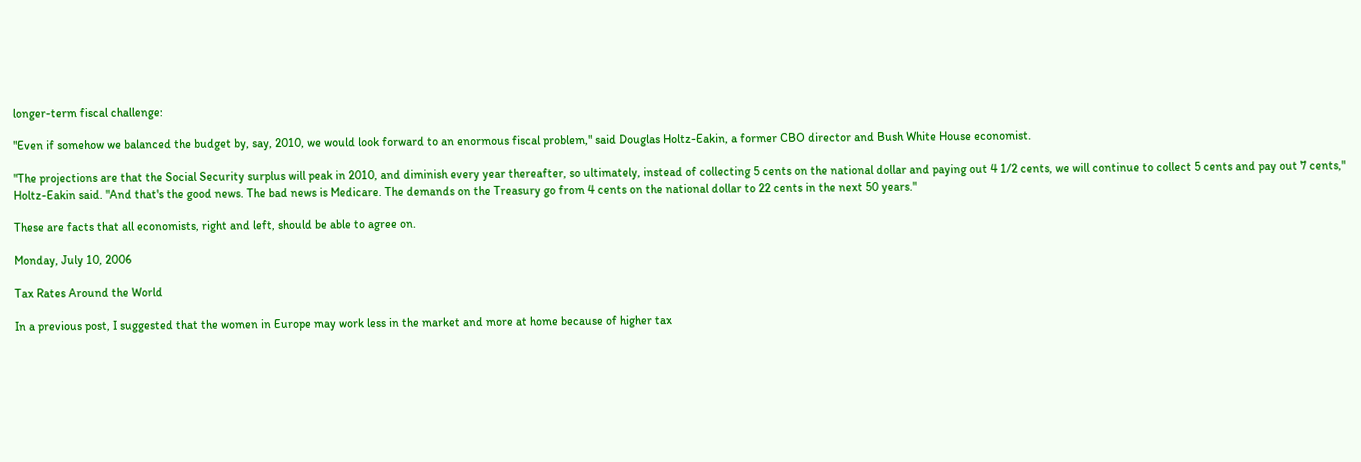longer-term fiscal challenge:

"Even if somehow we balanced the budget by, say, 2010, we would look forward to an enormous fiscal problem," said Douglas Holtz-Eakin, a former CBO director and Bush White House economist.

"The projections are that the Social Security surplus will peak in 2010, and diminish every year thereafter, so ultimately, instead of collecting 5 cents on the national dollar and paying out 4 1/2 cents, we will continue to collect 5 cents and pay out 7 cents," Holtz-Eakin said. "And that's the good news. The bad news is Medicare. The demands on the Treasury go from 4 cents on the national dollar to 22 cents in the next 50 years."

These are facts that all economists, right and left, should be able to agree on.

Monday, July 10, 2006

Tax Rates Around the World

In a previous post, I suggested that the women in Europe may work less in the market and more at home because of higher tax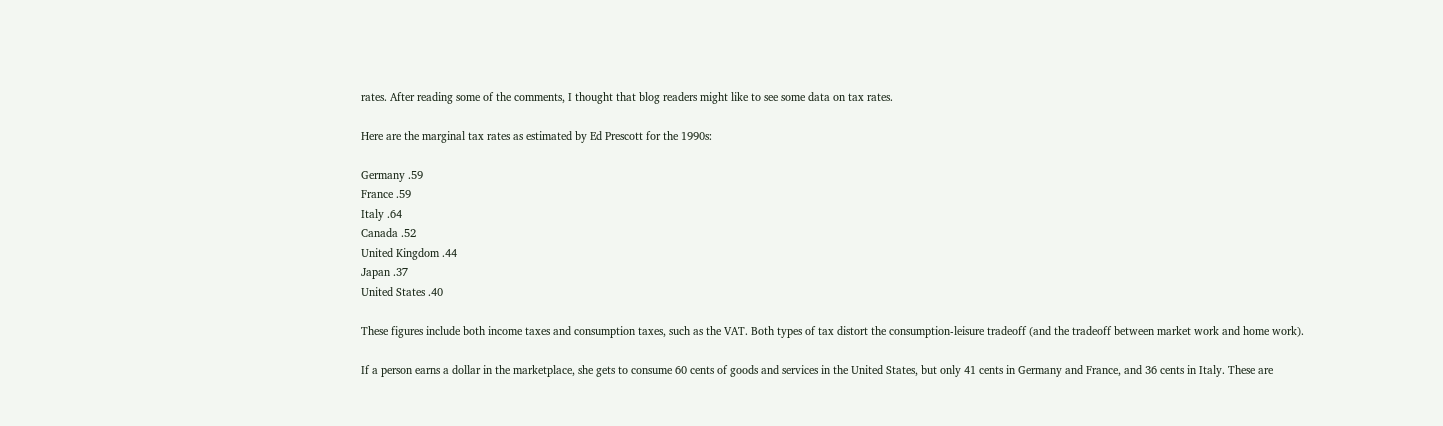rates. After reading some of the comments, I thought that blog readers might like to see some data on tax rates.

Here are the marginal tax rates as estimated by Ed Prescott for the 1990s:

Germany .59
France .59
Italy .64
Canada .52
United Kingdom .44
Japan .37
United States .40

These figures include both income taxes and consumption taxes, such as the VAT. Both types of tax distort the consumption-leisure tradeoff (and the tradeoff between market work and home work).

If a person earns a dollar in the marketplace, she gets to consume 60 cents of goods and services in the United States, but only 41 cents in Germany and France, and 36 cents in Italy. These are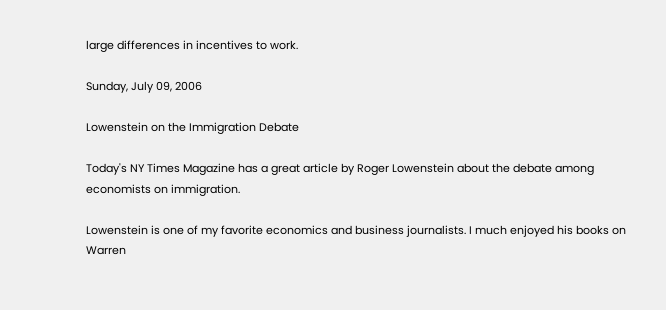large differences in incentives to work.

Sunday, July 09, 2006

Lowenstein on the Immigration Debate

Today's NY Times Magazine has a great article by Roger Lowenstein about the debate among economists on immigration.

Lowenstein is one of my favorite economics and business journalists. I much enjoyed his books on Warren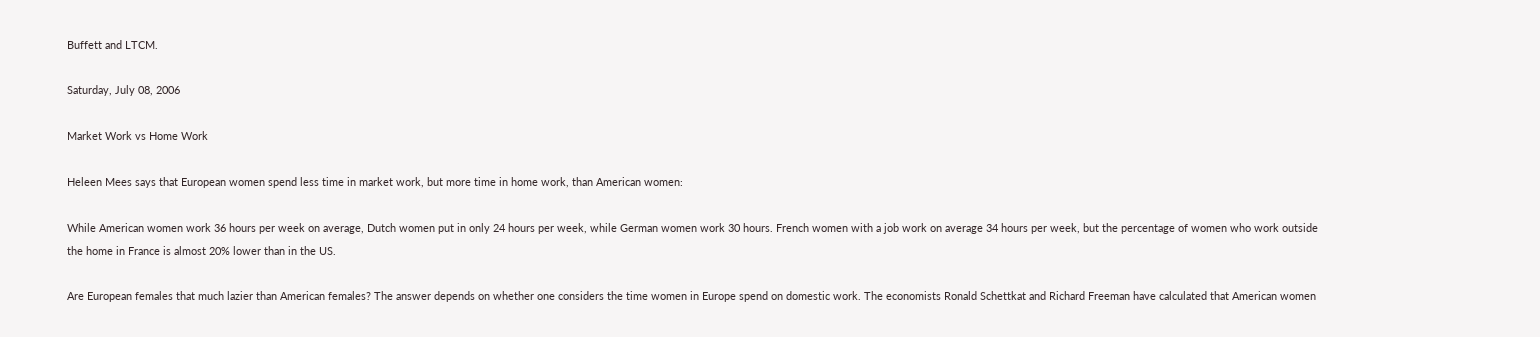Buffett and LTCM.

Saturday, July 08, 2006

Market Work vs Home Work

Heleen Mees says that European women spend less time in market work, but more time in home work, than American women:

While American women work 36 hours per week on average, Dutch women put in only 24 hours per week, while German women work 30 hours. French women with a job work on average 34 hours per week, but the percentage of women who work outside the home in France is almost 20% lower than in the US.

Are European females that much lazier than American females? The answer depends on whether one considers the time women in Europe spend on domestic work. The economists Ronald Schettkat and Richard Freeman have calculated that American women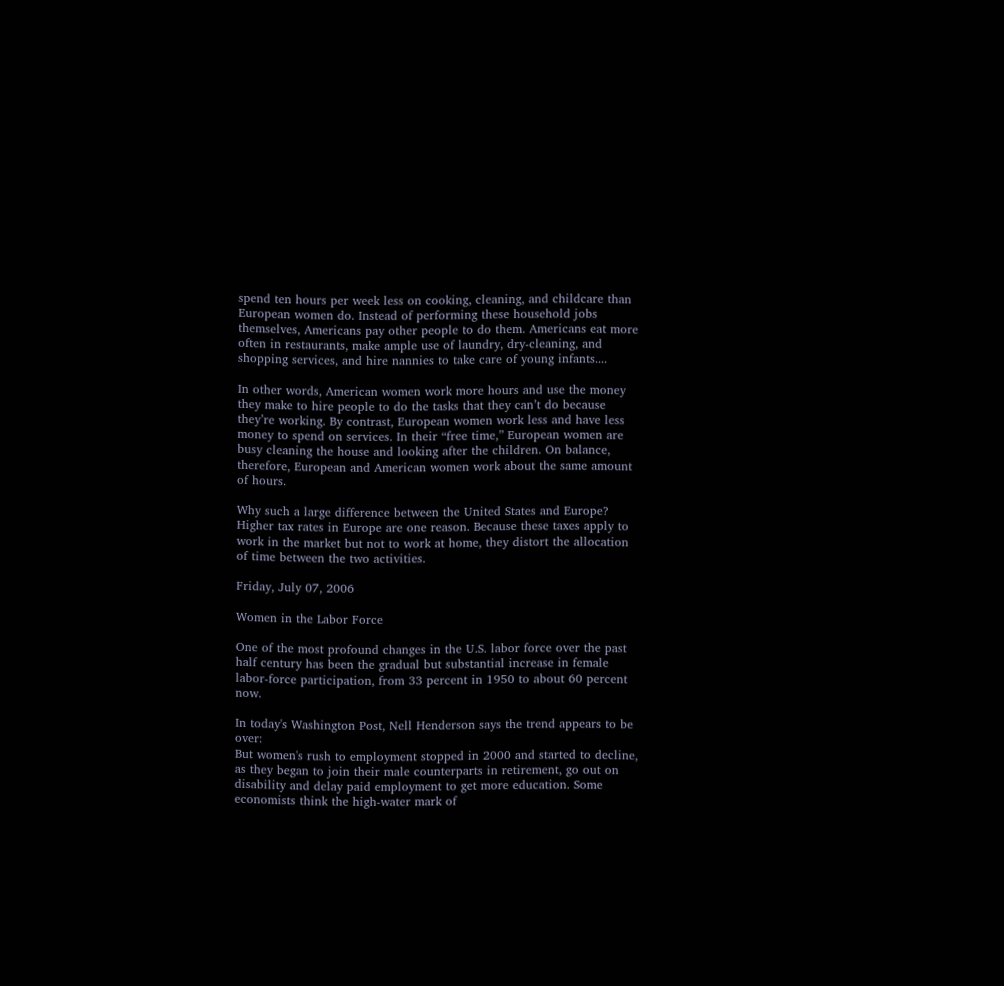spend ten hours per week less on cooking, cleaning, and childcare than European women do. Instead of performing these household jobs themselves, Americans pay other people to do them. Americans eat more often in restaurants, make ample use of laundry, dry-cleaning, and shopping services, and hire nannies to take care of young infants....

In other words, American women work more hours and use the money they make to hire people to do the tasks that they can’t do because they’re working. By contrast, European women work less and have less money to spend on services. In their “free time,” European women are busy cleaning the house and looking after the children. On balance, therefore, European and American women work about the same amount of hours.

Why such a large difference between the United States and Europe? Higher tax rates in Europe are one reason. Because these taxes apply to work in the market but not to work at home, they distort the allocation of time between the two activities.

Friday, July 07, 2006

Women in the Labor Force

One of the most profound changes in the U.S. labor force over the past half century has been the gradual but substantial increase in female labor-force participation, from 33 percent in 1950 to about 60 percent now.

In today's Washington Post, Nell Henderson says the trend appears to be over:
But women's rush to employment stopped in 2000 and started to decline, as they began to join their male counterparts in retirement, go out on disability and delay paid employment to get more education. Some economists think the high-water mark of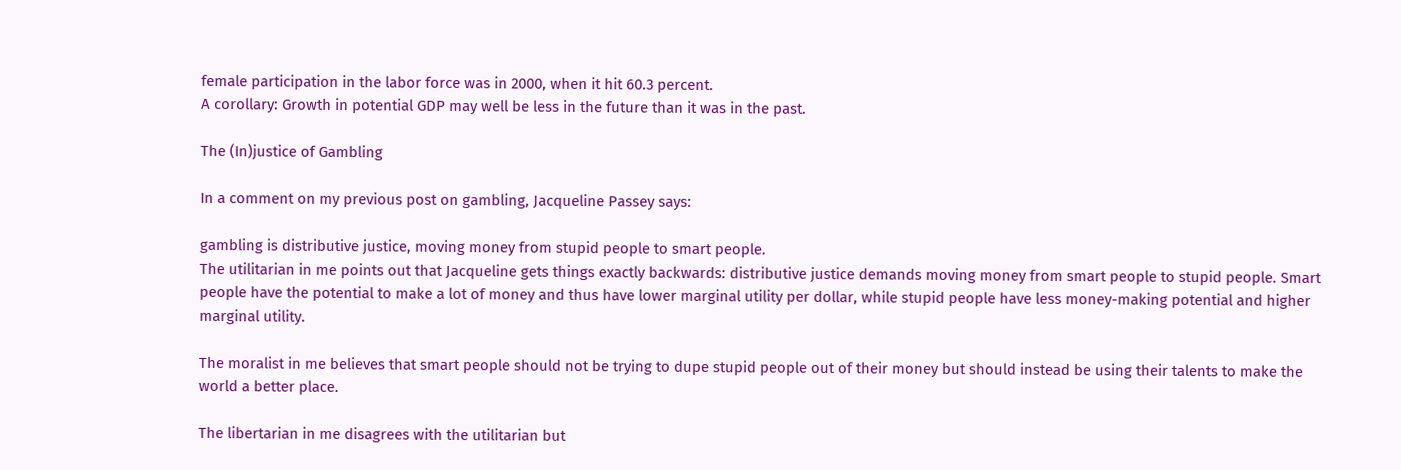female participation in the labor force was in 2000, when it hit 60.3 percent.
A corollary: Growth in potential GDP may well be less in the future than it was in the past.

The (In)justice of Gambling

In a comment on my previous post on gambling, Jacqueline Passey says:

gambling is distributive justice, moving money from stupid people to smart people.
The utilitarian in me points out that Jacqueline gets things exactly backwards: distributive justice demands moving money from smart people to stupid people. Smart people have the potential to make a lot of money and thus have lower marginal utility per dollar, while stupid people have less money-making potential and higher marginal utility.

The moralist in me believes that smart people should not be trying to dupe stupid people out of their money but should instead be using their talents to make the world a better place.

The libertarian in me disagrees with the utilitarian but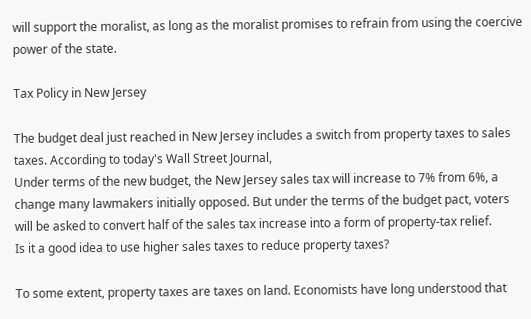will support the moralist, as long as the moralist promises to refrain from using the coercive power of the state.

Tax Policy in New Jersey

The budget deal just reached in New Jersey includes a switch from property taxes to sales taxes. According to today's Wall Street Journal,
Under terms of the new budget, the New Jersey sales tax will increase to 7% from 6%, a change many lawmakers initially opposed. But under the terms of the budget pact, voters will be asked to convert half of the sales tax increase into a form of property-tax relief.
Is it a good idea to use higher sales taxes to reduce property taxes?

To some extent, property taxes are taxes on land. Economists have long understood that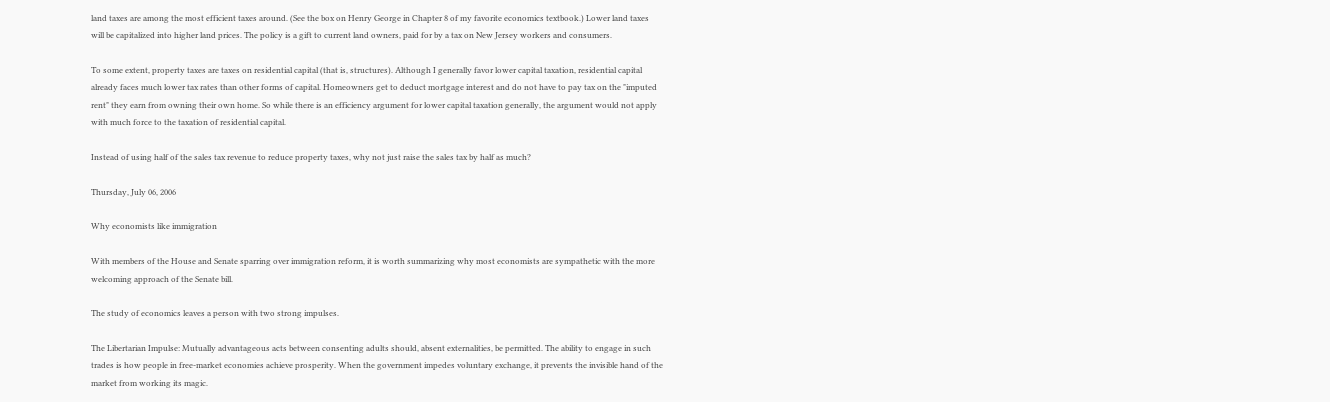land taxes are among the most efficient taxes around. (See the box on Henry George in Chapter 8 of my favorite economics textbook.) Lower land taxes will be capitalized into higher land prices. The policy is a gift to current land owners, paid for by a tax on New Jersey workers and consumers.

To some extent, property taxes are taxes on residential capital (that is, structures). Although I generally favor lower capital taxation, residential capital already faces much lower tax rates than other forms of capital. Homeowners get to deduct mortgage interest and do not have to pay tax on the "imputed rent" they earn from owning their own home. So while there is an efficiency argument for lower capital taxation generally, the argument would not apply with much force to the taxation of residential capital.

Instead of using half of the sales tax revenue to reduce property taxes, why not just raise the sales tax by half as much?

Thursday, July 06, 2006

Why economists like immigration

With members of the House and Senate sparring over immigration reform, it is worth summarizing why most economists are sympathetic with the more welcoming approach of the Senate bill.

The study of economics leaves a person with two strong impulses.

The Libertarian Impulse: Mutually advantageous acts between consenting adults should, absent externalities, be permitted. The ability to engage in such trades is how people in free-market economies achieve prosperity. When the government impedes voluntary exchange, it prevents the invisible hand of the market from working its magic.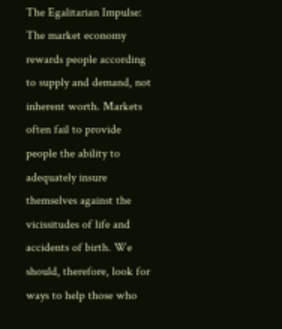The Egalitarian Impulse: The market economy rewards people according to supply and demand, not inherent worth. Markets often fail to provide people the ability to adequately insure themselves against the vicissitudes of life and accidents of birth. We should, therefore, look for ways to help those who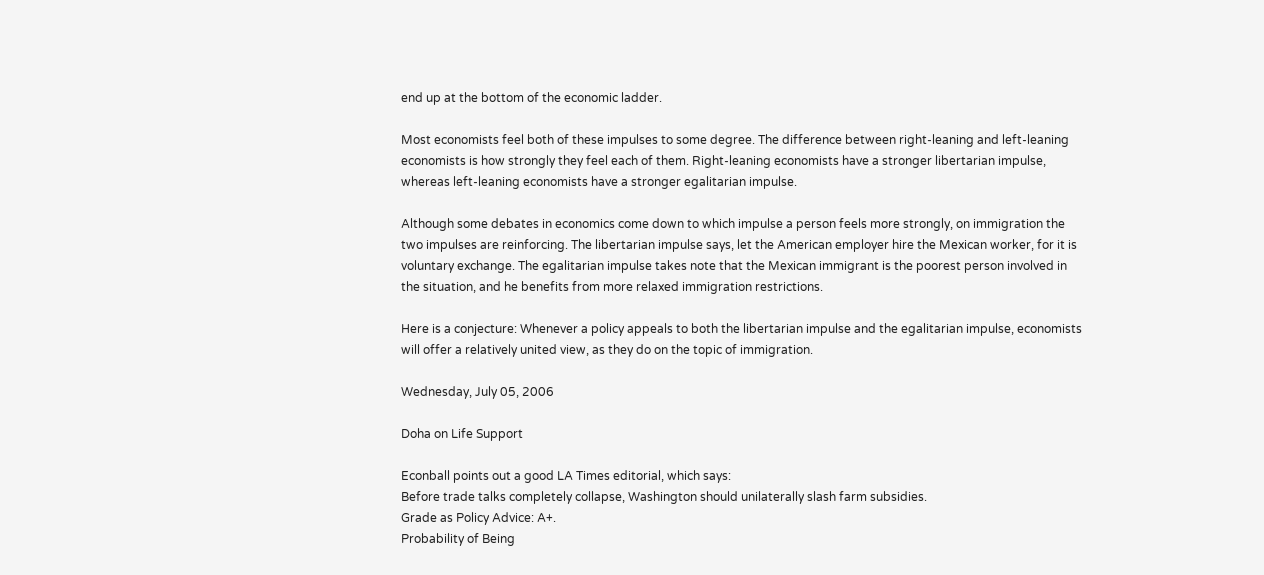end up at the bottom of the economic ladder.

Most economists feel both of these impulses to some degree. The difference between right-leaning and left-leaning economists is how strongly they feel each of them. Right-leaning economists have a stronger libertarian impulse, whereas left-leaning economists have a stronger egalitarian impulse.

Although some debates in economics come down to which impulse a person feels more strongly, on immigration the two impulses are reinforcing. The libertarian impulse says, let the American employer hire the Mexican worker, for it is voluntary exchange. The egalitarian impulse takes note that the Mexican immigrant is the poorest person involved in the situation, and he benefits from more relaxed immigration restrictions.

Here is a conjecture: Whenever a policy appeals to both the libertarian impulse and the egalitarian impulse, economists will offer a relatively united view, as they do on the topic of immigration.

Wednesday, July 05, 2006

Doha on Life Support

Econball points out a good LA Times editorial, which says:
Before trade talks completely collapse, Washington should unilaterally slash farm subsidies.
Grade as Policy Advice: A+.
Probability of Being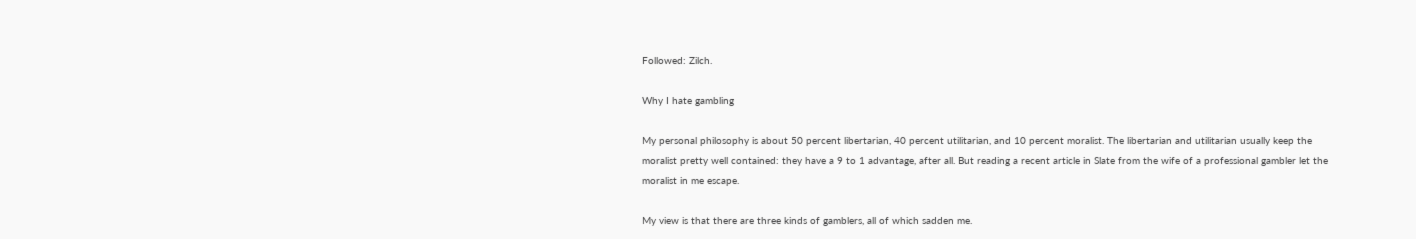Followed: Zilch.

Why I hate gambling

My personal philosophy is about 50 percent libertarian, 40 percent utilitarian, and 10 percent moralist. The libertarian and utilitarian usually keep the moralist pretty well contained: they have a 9 to 1 advantage, after all. But reading a recent article in Slate from the wife of a professional gambler let the moralist in me escape.

My view is that there are three kinds of gamblers, all of which sadden me.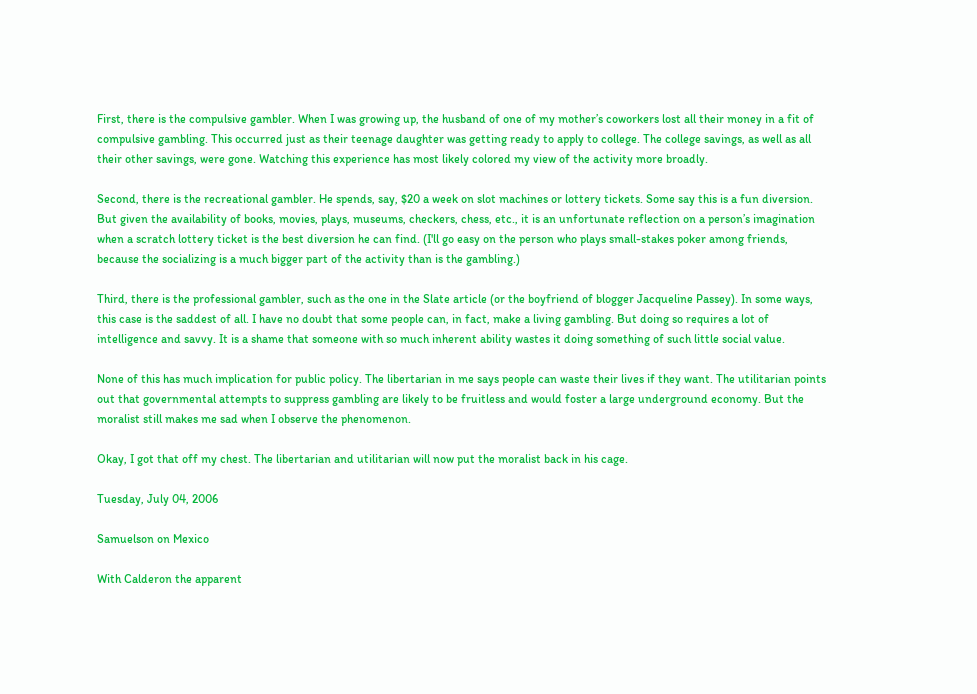First, there is the compulsive gambler. When I was growing up, the husband of one of my mother’s coworkers lost all their money in a fit of compulsive gambling. This occurred just as their teenage daughter was getting ready to apply to college. The college savings, as well as all their other savings, were gone. Watching this experience has most likely colored my view of the activity more broadly.

Second, there is the recreational gambler. He spends, say, $20 a week on slot machines or lottery tickets. Some say this is a fun diversion. But given the availability of books, movies, plays, museums, checkers, chess, etc., it is an unfortunate reflection on a person’s imagination when a scratch lottery ticket is the best diversion he can find. (I'll go easy on the person who plays small-stakes poker among friends, because the socializing is a much bigger part of the activity than is the gambling.)

Third, there is the professional gambler, such as the one in the Slate article (or the boyfriend of blogger Jacqueline Passey). In some ways, this case is the saddest of all. I have no doubt that some people can, in fact, make a living gambling. But doing so requires a lot of intelligence and savvy. It is a shame that someone with so much inherent ability wastes it doing something of such little social value.

None of this has much implication for public policy. The libertarian in me says people can waste their lives if they want. The utilitarian points out that governmental attempts to suppress gambling are likely to be fruitless and would foster a large underground economy. But the moralist still makes me sad when I observe the phenomenon.

Okay, I got that off my chest. The libertarian and utilitarian will now put the moralist back in his cage.

Tuesday, July 04, 2006

Samuelson on Mexico

With Calderon the apparent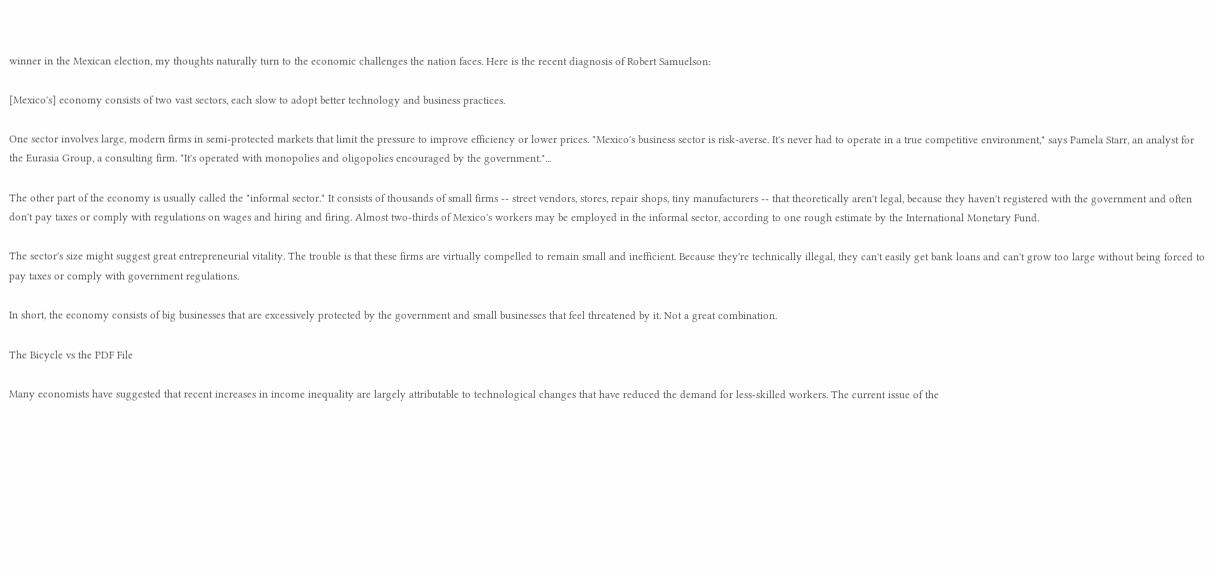winner in the Mexican election, my thoughts naturally turn to the economic challenges the nation faces. Here is the recent diagnosis of Robert Samuelson:

[Mexico's] economy consists of two vast sectors, each slow to adopt better technology and business practices.

One sector involves large, modern firms in semi-protected markets that limit the pressure to improve efficiency or lower prices. "Mexico's business sector is risk-averse. It's never had to operate in a true competitive environment," says Pamela Starr, an analyst for the Eurasia Group, a consulting firm. "It's operated with monopolies and oligopolies encouraged by the government."...

The other part of the economy is usually called the "informal sector." It consists of thousands of small firms -- street vendors, stores, repair shops, tiny manufacturers -- that theoretically aren't legal, because they haven't registered with the government and often don't pay taxes or comply with regulations on wages and hiring and firing. Almost two-thirds of Mexico's workers may be employed in the informal sector, according to one rough estimate by the International Monetary Fund.

The sector's size might suggest great entrepreneurial vitality. The trouble is that these firms are virtually compelled to remain small and inefficient. Because they're technically illegal, they can't easily get bank loans and can't grow too large without being forced to pay taxes or comply with government regulations.

In short, the economy consists of big businesses that are excessively protected by the government and small businesses that feel threatened by it. Not a great combination.

The Bicycle vs the PDF File

Many economists have suggested that recent increases in income inequality are largely attributable to technological changes that have reduced the demand for less-skilled workers. The current issue of the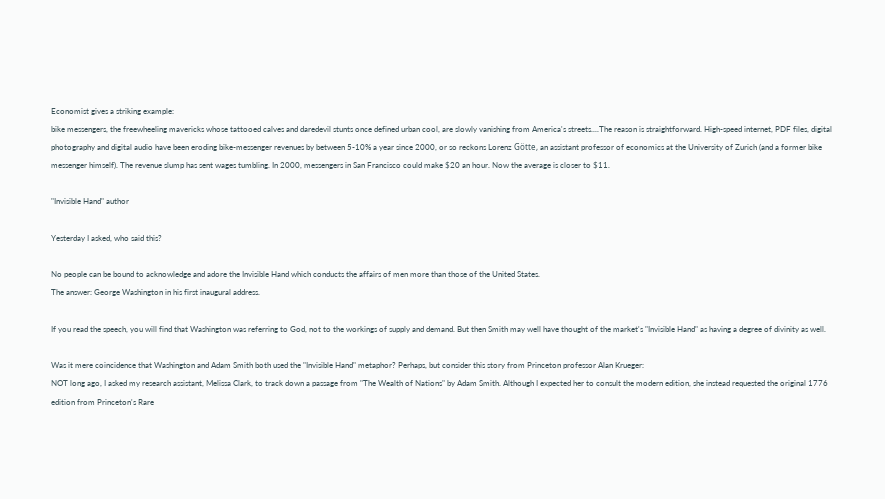Economist gives a striking example:
bike messengers, the freewheeling mavericks whose tattooed calves and daredevil stunts once defined urban cool, are slowly vanishing from America's streets....The reason is straightforward. High-speed internet, PDF files, digital photography and digital audio have been eroding bike-messenger revenues by between 5-10% a year since 2000, or so reckons Lorenz Götte, an assistant professor of economics at the University of Zurich (and a former bike messenger himself). The revenue slump has sent wages tumbling. In 2000, messengers in San Francisco could make $20 an hour. Now the average is closer to $11.

"Invisible Hand" author

Yesterday I asked, who said this?

No people can be bound to acknowledge and adore the Invisible Hand which conducts the affairs of men more than those of the United States.
The answer: George Washington in his first inaugural address.

If you read the speech, you will find that Washington was referring to God, not to the workings of supply and demand. But then Smith may well have thought of the market's "Invisible Hand" as having a degree of divinity as well.

Was it mere coincidence that Washington and Adam Smith both used the "Invisible Hand" metaphor? Perhaps, but consider this story from Princeton professor Alan Krueger:
NOT long ago, I asked my research assistant, Melissa Clark, to track down a passage from "The Wealth of Nations" by Adam Smith. Although I expected her to consult the modern edition, she instead requested the original 1776 edition from Princeton's Rare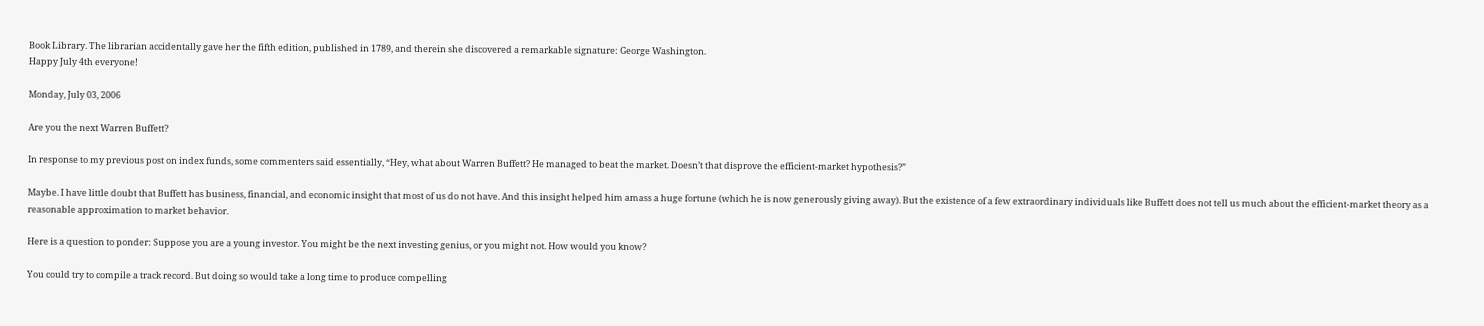Book Library. The librarian accidentally gave her the fifth edition, published in 1789, and therein she discovered a remarkable signature: George Washington.
Happy July 4th everyone!

Monday, July 03, 2006

Are you the next Warren Buffett?

In response to my previous post on index funds, some commenters said essentially, “Hey, what about Warren Buffett? He managed to beat the market. Doesn’t that disprove the efficient-market hypothesis?”

Maybe. I have little doubt that Buffett has business, financial, and economic insight that most of us do not have. And this insight helped him amass a huge fortune (which he is now generously giving away). But the existence of a few extraordinary individuals like Buffett does not tell us much about the efficient-market theory as a reasonable approximation to market behavior.

Here is a question to ponder: Suppose you are a young investor. You might be the next investing genius, or you might not. How would you know?

You could try to compile a track record. But doing so would take a long time to produce compelling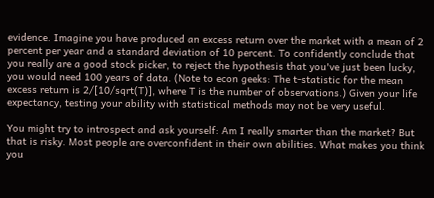evidence. Imagine you have produced an excess return over the market with a mean of 2 percent per year and a standard deviation of 10 percent. To confidently conclude that you really are a good stock picker, to reject the hypothesis that you've just been lucky, you would need 100 years of data. (Note to econ geeks: The t-statistic for the mean excess return is 2/[10/sqrt(T)], where T is the number of observations.) Given your life expectancy, testing your ability with statistical methods may not be very useful.

You might try to introspect and ask yourself: Am I really smarter than the market? But that is risky. Most people are overconfident in their own abilities. What makes you think you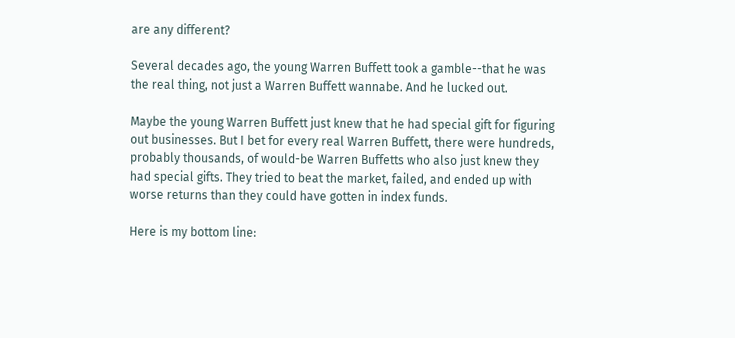are any different?

Several decades ago, the young Warren Buffett took a gamble--that he was the real thing, not just a Warren Buffett wannabe. And he lucked out.

Maybe the young Warren Buffett just knew that he had special gift for figuring out businesses. But I bet for every real Warren Buffett, there were hundreds, probably thousands, of would-be Warren Buffetts who also just knew they had special gifts. They tried to beat the market, failed, and ended up with worse returns than they could have gotten in index funds.

Here is my bottom line: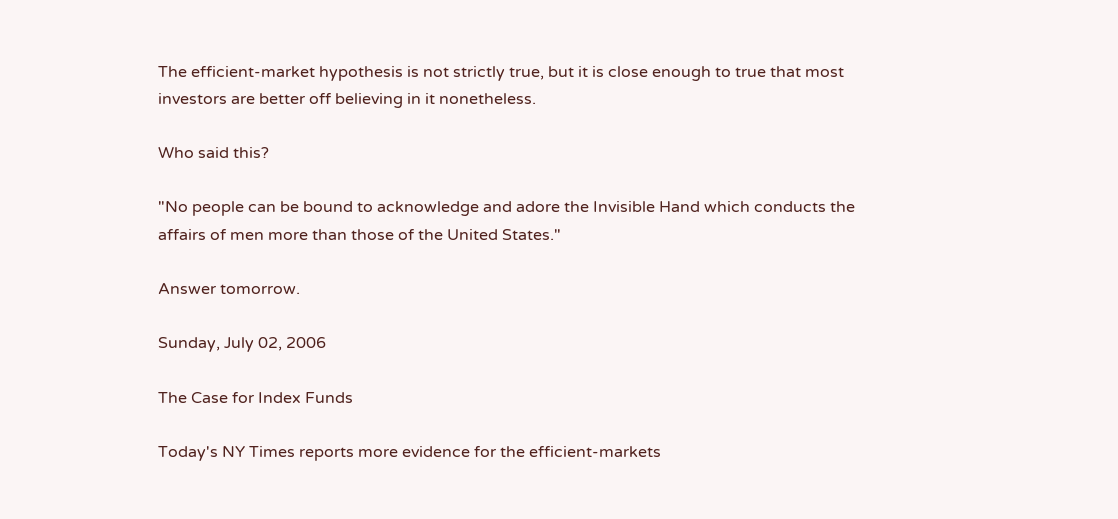The efficient-market hypothesis is not strictly true, but it is close enough to true that most investors are better off believing in it nonetheless.

Who said this?

"No people can be bound to acknowledge and adore the Invisible Hand which conducts the affairs of men more than those of the United States."

Answer tomorrow.

Sunday, July 02, 2006

The Case for Index Funds

Today's NY Times reports more evidence for the efficient-markets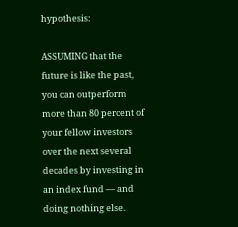hypothesis:

ASSUMING that the future is like the past, you can outperform more than 80 percent of your fellow investors over the next several decades by investing in an index fund — and doing nothing else.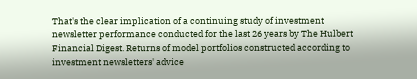That's the clear implication of a continuing study of investment newsletter performance conducted for the last 26 years by The Hulbert Financial Digest. Returns of model portfolios constructed according to investment newsletters' advice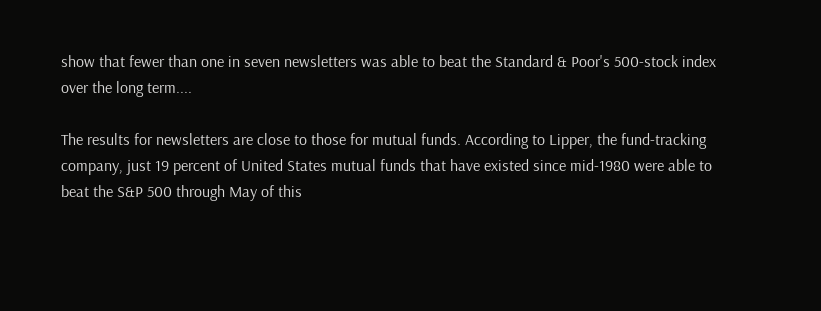show that fewer than one in seven newsletters was able to beat the Standard & Poor's 500-stock index over the long term....

The results for newsletters are close to those for mutual funds. According to Lipper, the fund-tracking company, just 19 percent of United States mutual funds that have existed since mid-1980 were able to beat the S&P 500 through May of this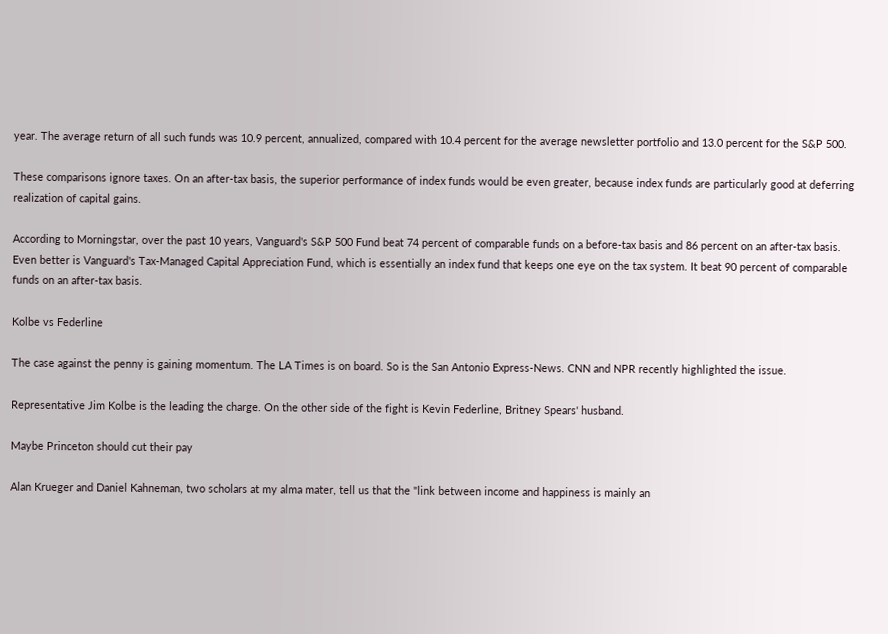year. The average return of all such funds was 10.9 percent, annualized, compared with 10.4 percent for the average newsletter portfolio and 13.0 percent for the S&P 500.

These comparisons ignore taxes. On an after-tax basis, the superior performance of index funds would be even greater, because index funds are particularly good at deferring realization of capital gains.

According to Morningstar, over the past 10 years, Vanguard's S&P 500 Fund beat 74 percent of comparable funds on a before-tax basis and 86 percent on an after-tax basis. Even better is Vanguard's Tax-Managed Capital Appreciation Fund, which is essentially an index fund that keeps one eye on the tax system. It beat 90 percent of comparable funds on an after-tax basis.

Kolbe vs Federline

The case against the penny is gaining momentum. The LA Times is on board. So is the San Antonio Express-News. CNN and NPR recently highlighted the issue.

Representative Jim Kolbe is the leading the charge. On the other side of the fight is Kevin Federline, Britney Spears' husband.

Maybe Princeton should cut their pay

Alan Krueger and Daniel Kahneman, two scholars at my alma mater, tell us that the "link between income and happiness is mainly an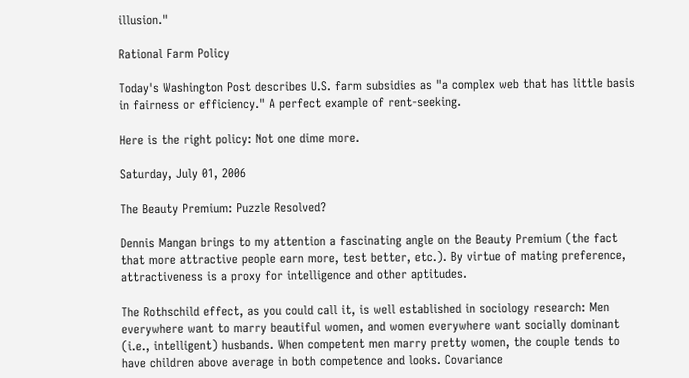illusion."

Rational Farm Policy

Today's Washington Post describes U.S. farm subsidies as "a complex web that has little basis in fairness or efficiency." A perfect example of rent-seeking.

Here is the right policy: Not one dime more.

Saturday, July 01, 2006

The Beauty Premium: Puzzle Resolved?

Dennis Mangan brings to my attention a fascinating angle on the Beauty Premium (the fact that more attractive people earn more, test better, etc.). By virtue of mating preference, attractiveness is a proxy for intelligence and other aptitudes.

The Rothschild effect, as you could call it, is well established in sociology research: Men everywhere want to marry beautiful women, and women everywhere want socially dominant (i.e., intelligent) husbands. When competent men marry pretty women, the couple tends to have children above average in both competence and looks. Covariance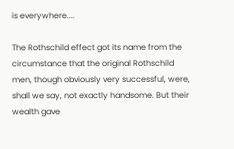is everywhere....

The Rothschild effect got its name from the circumstance that the original Rothschild men, though obviously very successful, were, shall we say, not exactly handsome. But their wealth gave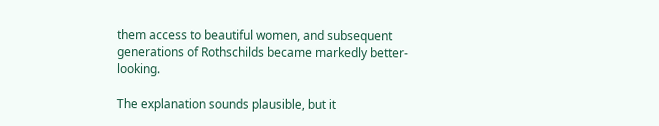them access to beautiful women, and subsequent generations of Rothschilds became markedly better-looking.

The explanation sounds plausible, but it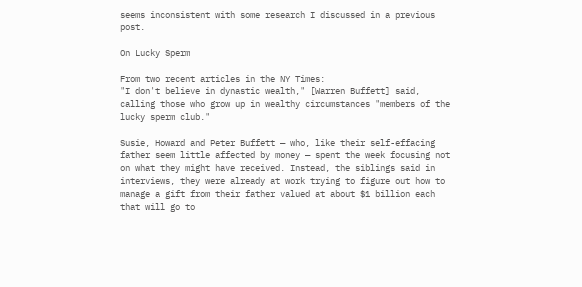seems inconsistent with some research I discussed in a previous post.

On Lucky Sperm

From two recent articles in the NY Times:
"I don't believe in dynastic wealth," [Warren Buffett] said, calling those who grow up in wealthy circumstances "members of the lucky sperm club."

Susie, Howard and Peter Buffett — who, like their self-effacing father seem little affected by money — spent the week focusing not on what they might have received. Instead, the siblings said in interviews, they were already at work trying to figure out how to manage a gift from their father valued at about $1 billion each that will go to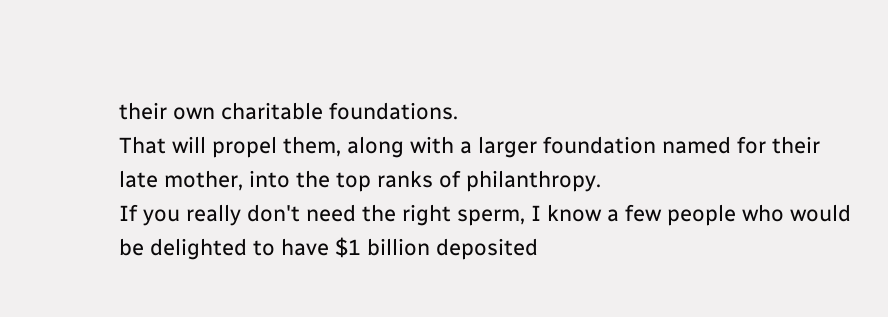their own charitable foundations.
That will propel them, along with a larger foundation named for their late mother, into the top ranks of philanthropy.
If you really don't need the right sperm, I know a few people who would be delighted to have $1 billion deposited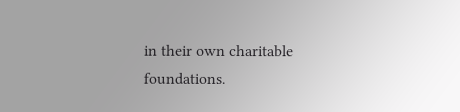in their own charitable foundations.